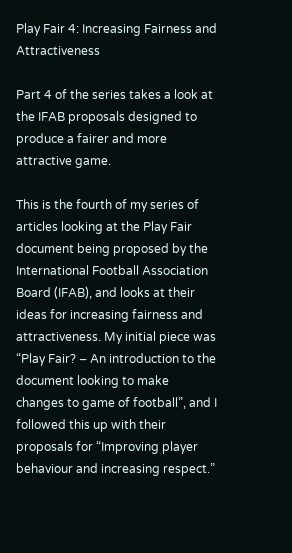Play Fair 4: Increasing Fairness and Attractiveness

Part 4 of the series takes a look at the IFAB proposals designed to produce a fairer and more attractive game.

This is the fourth of my series of articles looking at the Play Fair document being proposed by the International Football Association Board (IFAB), and looks at their ideas for increasing fairness and attractiveness. My initial piece was “Play Fair? – An introduction to the document looking to make changes to game of football”, and I followed this up with their proposals for “Improving player behaviour and increasing respect.”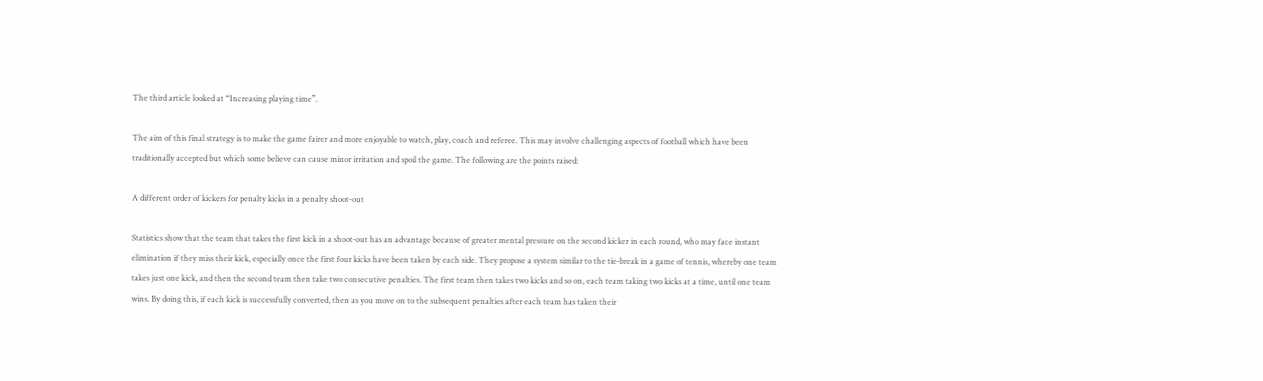The third article looked at “Increasing playing time”.

The aim of this final strategy is to make the game fairer and more enjoyable to watch, play, coach and referee. This may involve challenging aspects of football which have been traditionally accepted but which some believe can cause minor irritation and spoil the game. The following are the points raised:

A different order of kickers for penalty kicks in a penalty shoot-out

Statistics show that the team that takes the first kick in a shoot-out has an advantage because of greater mental pressure on the second kicker in each round, who may face instant elimination if they miss their kick, especially once the first four kicks have been taken by each side. They propose a system similar to the tie-break in a game of tennis, whereby one team takes just one kick, and then the second team then take two consecutive penalties. The first team then takes two kicks and so on, each team taking two kicks at a time, until one team wins. By doing this, if each kick is successfully converted, then as you move on to the subsequent penalties after each team has taken their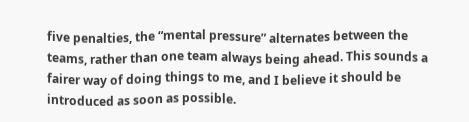five penalties, the “mental pressure” alternates between the teams, rather than one team always being ahead. This sounds a fairer way of doing things to me, and I believe it should be introduced as soon as possible.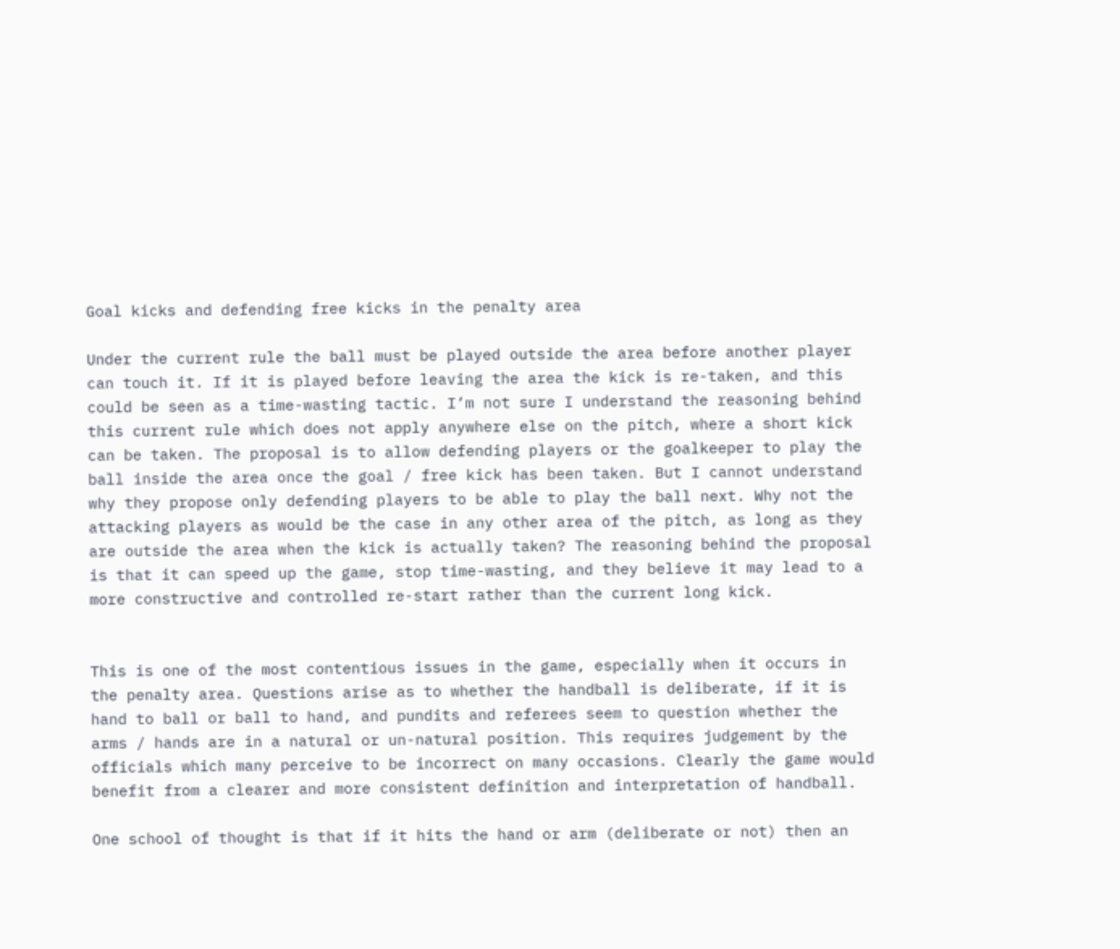Goal kicks and defending free kicks in the penalty area

Under the current rule the ball must be played outside the area before another player can touch it. If it is played before leaving the area the kick is re-taken, and this could be seen as a time-wasting tactic. I’m not sure I understand the reasoning behind this current rule which does not apply anywhere else on the pitch, where a short kick can be taken. The proposal is to allow defending players or the goalkeeper to play the ball inside the area once the goal / free kick has been taken. But I cannot understand why they propose only defending players to be able to play the ball next. Why not the attacking players as would be the case in any other area of the pitch, as long as they are outside the area when the kick is actually taken? The reasoning behind the proposal is that it can speed up the game, stop time-wasting, and they believe it may lead to a more constructive and controlled re-start rather than the current long kick.


This is one of the most contentious issues in the game, especially when it occurs in the penalty area. Questions arise as to whether the handball is deliberate, if it is hand to ball or ball to hand, and pundits and referees seem to question whether the arms / hands are in a natural or un-natural position. This requires judgement by the officials which many perceive to be incorrect on many occasions. Clearly the game would benefit from a clearer and more consistent definition and interpretation of handball.

One school of thought is that if it hits the hand or arm (deliberate or not) then an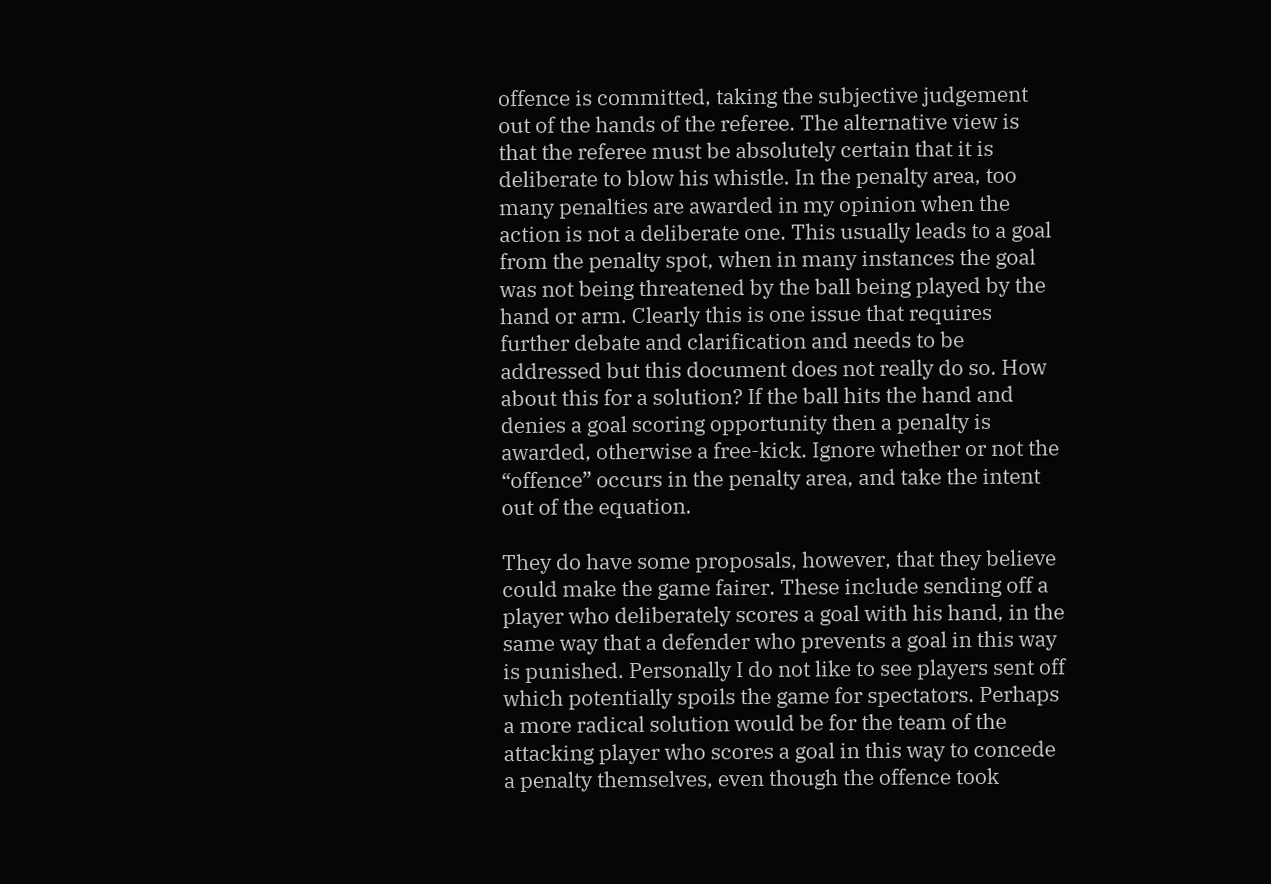offence is committed, taking the subjective judgement out of the hands of the referee. The alternative view is that the referee must be absolutely certain that it is deliberate to blow his whistle. In the penalty area, too many penalties are awarded in my opinion when the action is not a deliberate one. This usually leads to a goal from the penalty spot, when in many instances the goal was not being threatened by the ball being played by the hand or arm. Clearly this is one issue that requires further debate and clarification and needs to be addressed but this document does not really do so. How about this for a solution? If the ball hits the hand and denies a goal scoring opportunity then a penalty is awarded, otherwise a free-kick. Ignore whether or not the “offence” occurs in the penalty area, and take the intent out of the equation.

They do have some proposals, however, that they believe could make the game fairer. These include sending off a player who deliberately scores a goal with his hand, in the same way that a defender who prevents a goal in this way is punished. Personally I do not like to see players sent off which potentially spoils the game for spectators. Perhaps a more radical solution would be for the team of the attacking player who scores a goal in this way to concede a penalty themselves, even though the offence took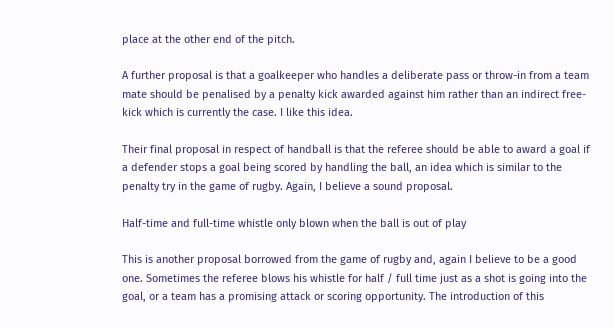place at the other end of the pitch.

A further proposal is that a goalkeeper who handles a deliberate pass or throw-in from a team mate should be penalised by a penalty kick awarded against him rather than an indirect free-kick which is currently the case. I like this idea.

Their final proposal in respect of handball is that the referee should be able to award a goal if a defender stops a goal being scored by handling the ball, an idea which is similar to the penalty try in the game of rugby. Again, I believe a sound proposal.

Half-time and full-time whistle only blown when the ball is out of play

This is another proposal borrowed from the game of rugby and, again I believe to be a good one. Sometimes the referee blows his whistle for half / full time just as a shot is going into the goal, or a team has a promising attack or scoring opportunity. The introduction of this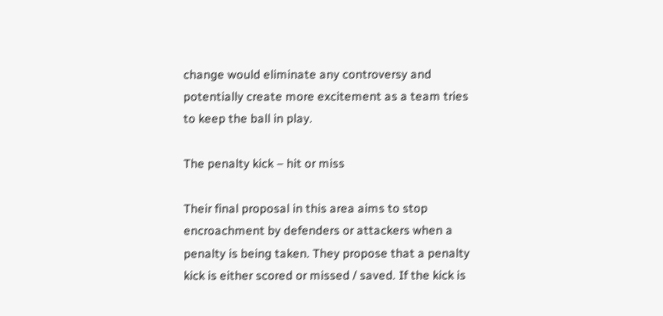change would eliminate any controversy and potentially create more excitement as a team tries to keep the ball in play.

The penalty kick – hit or miss

Their final proposal in this area aims to stop encroachment by defenders or attackers when a penalty is being taken. They propose that a penalty kick is either scored or missed / saved. If the kick is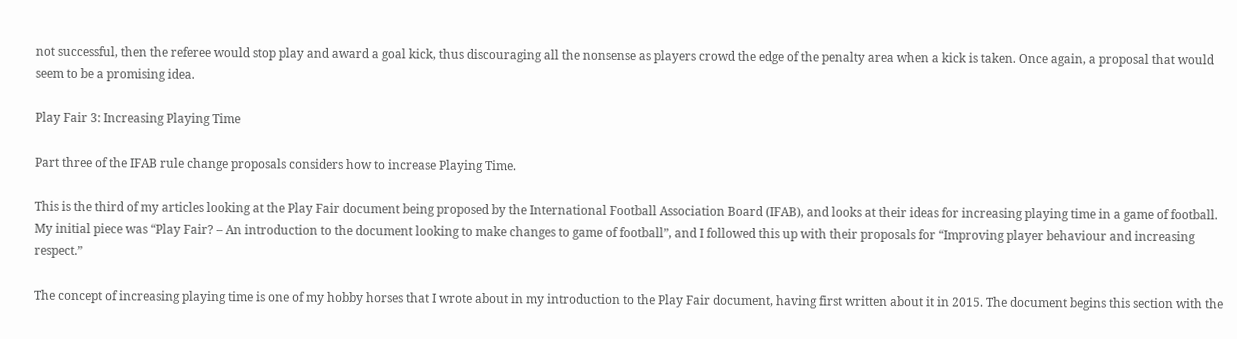not successful, then the referee would stop play and award a goal kick, thus discouraging all the nonsense as players crowd the edge of the penalty area when a kick is taken. Once again, a proposal that would seem to be a promising idea.

Play Fair 3: Increasing Playing Time

Part three of the IFAB rule change proposals considers how to increase Playing Time.

This is the third of my articles looking at the Play Fair document being proposed by the International Football Association Board (IFAB), and looks at their ideas for increasing playing time in a game of football. My initial piece was “Play Fair? – An introduction to the document looking to make changes to game of football”, and I followed this up with their proposals for “Improving player behaviour and increasing respect.”

The concept of increasing playing time is one of my hobby horses that I wrote about in my introduction to the Play Fair document, having first written about it in 2015. The document begins this section with the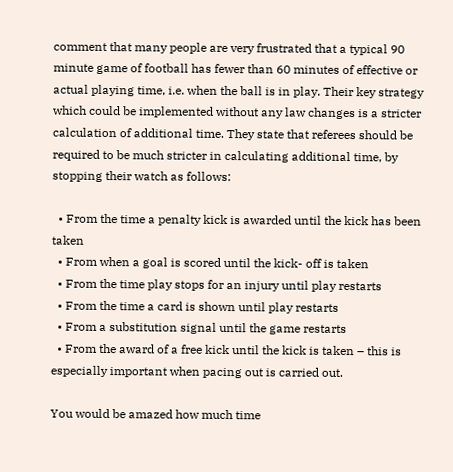comment that many people are very frustrated that a typical 90 minute game of football has fewer than 60 minutes of effective or actual playing time, i.e. when the ball is in play. Their key strategy which could be implemented without any law changes is a stricter calculation of additional time. They state that referees should be required to be much stricter in calculating additional time, by stopping their watch as follows:

  • From the time a penalty kick is awarded until the kick has been taken
  • From when a goal is scored until the kick- off is taken
  • From the time play stops for an injury until play restarts
  • From the time a card is shown until play restarts
  • From a substitution signal until the game restarts
  • From the award of a free kick until the kick is taken – this is especially important when pacing out is carried out.

You would be amazed how much time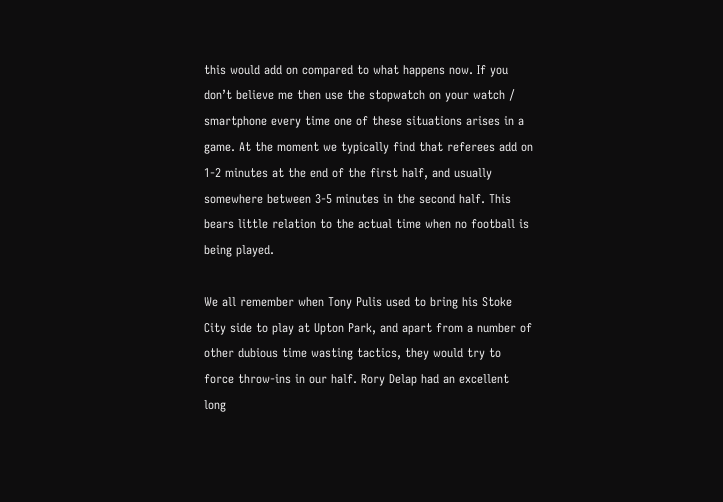this would add on compared to what happens now. If you don’t believe me then use the stopwatch on your watch / smartphone every time one of these situations arises in a game. At the moment we typically find that referees add on 1-2 minutes at the end of the first half, and usually somewhere between 3-5 minutes in the second half. This bears little relation to the actual time when no football is being played.

We all remember when Tony Pulis used to bring his Stoke City side to play at Upton Park, and apart from a number of other dubious time wasting tactics, they would try to force throw-ins in our half. Rory Delap had an excellent long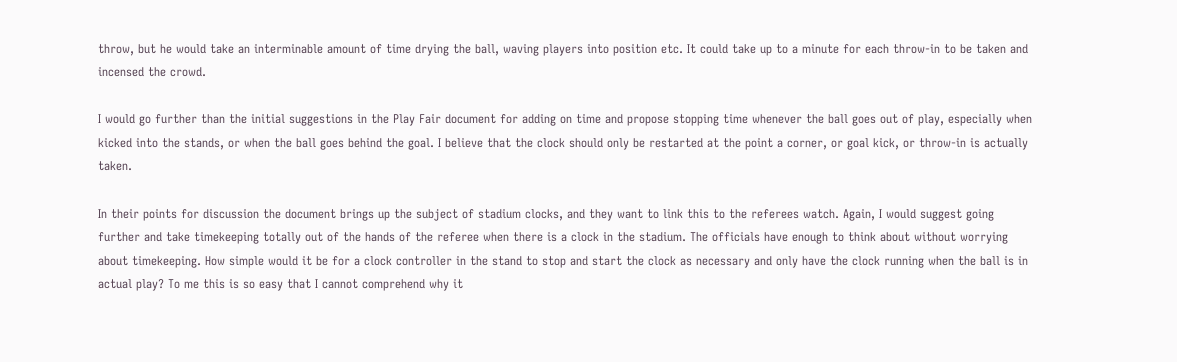throw, but he would take an interminable amount of time drying the ball, waving players into position etc. It could take up to a minute for each throw-in to be taken and incensed the crowd.

I would go further than the initial suggestions in the Play Fair document for adding on time and propose stopping time whenever the ball goes out of play, especially when kicked into the stands, or when the ball goes behind the goal. I believe that the clock should only be restarted at the point a corner, or goal kick, or throw-in is actually taken.

In their points for discussion the document brings up the subject of stadium clocks, and they want to link this to the referees watch. Again, I would suggest going further and take timekeeping totally out of the hands of the referee when there is a clock in the stadium. The officials have enough to think about without worrying about timekeeping. How simple would it be for a clock controller in the stand to stop and start the clock as necessary and only have the clock running when the ball is in actual play? To me this is so easy that I cannot comprehend why it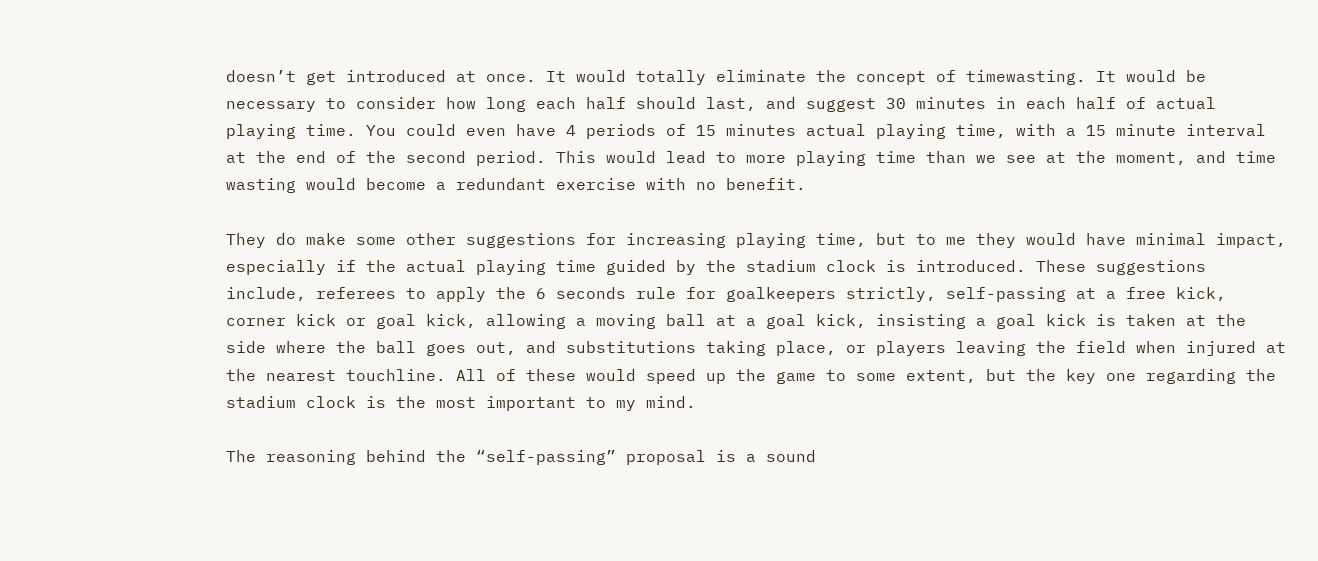doesn’t get introduced at once. It would totally eliminate the concept of timewasting. It would be necessary to consider how long each half should last, and suggest 30 minutes in each half of actual playing time. You could even have 4 periods of 15 minutes actual playing time, with a 15 minute interval at the end of the second period. This would lead to more playing time than we see at the moment, and time wasting would become a redundant exercise with no benefit.

They do make some other suggestions for increasing playing time, but to me they would have minimal impact, especially if the actual playing time guided by the stadium clock is introduced. These suggestions include, referees to apply the 6 seconds rule for goalkeepers strictly, self-passing at a free kick, corner kick or goal kick, allowing a moving ball at a goal kick, insisting a goal kick is taken at the side where the ball goes out, and substitutions taking place, or players leaving the field when injured at the nearest touchline. All of these would speed up the game to some extent, but the key one regarding the stadium clock is the most important to my mind.

The reasoning behind the “self-passing” proposal is a sound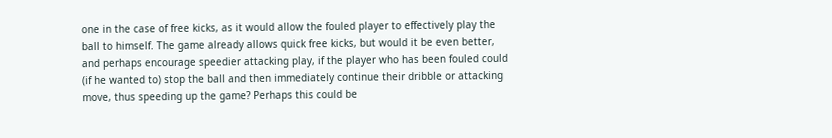one in the case of free kicks, as it would allow the fouled player to effectively play the ball to himself. The game already allows quick free kicks, but would it be even better, and perhaps encourage speedier attacking play, if the player who has been fouled could (if he wanted to) stop the ball and then immediately continue their dribble or attacking move, thus speeding up the game? Perhaps this could be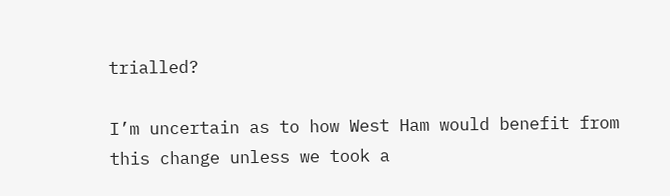trialled?

I’m uncertain as to how West Ham would benefit from this change unless we took a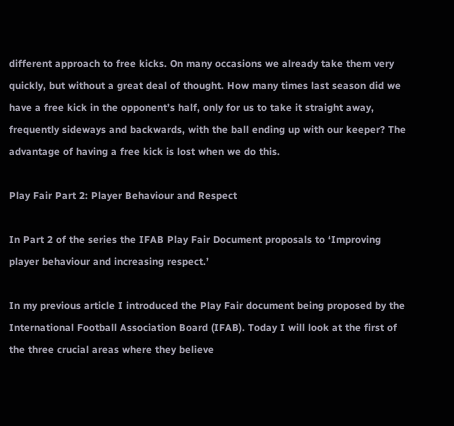different approach to free kicks. On many occasions we already take them very quickly, but without a great deal of thought. How many times last season did we have a free kick in the opponent’s half, only for us to take it straight away, frequently sideways and backwards, with the ball ending up with our keeper? The advantage of having a free kick is lost when we do this.

Play Fair Part 2: Player Behaviour and Respect

In Part 2 of the series the IFAB Play Fair Document proposals to ‘Improving player behaviour and increasing respect.’

In my previous article I introduced the Play Fair document being proposed by the International Football Association Board (IFAB). Today I will look at the first of the three crucial areas where they believe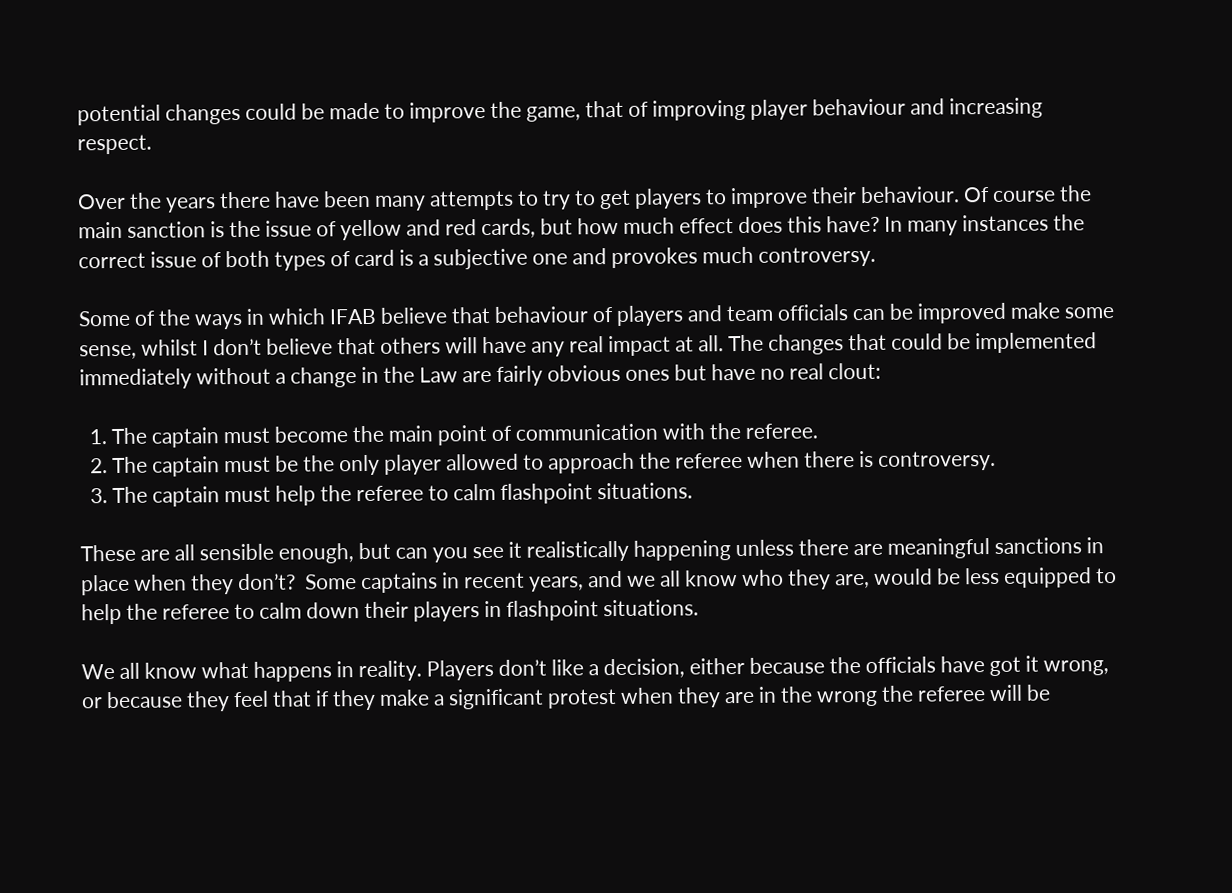potential changes could be made to improve the game, that of improving player behaviour and increasing respect.

Over the years there have been many attempts to try to get players to improve their behaviour. Of course the main sanction is the issue of yellow and red cards, but how much effect does this have? In many instances the correct issue of both types of card is a subjective one and provokes much controversy.

Some of the ways in which IFAB believe that behaviour of players and team officials can be improved make some sense, whilst I don’t believe that others will have any real impact at all. The changes that could be implemented immediately without a change in the Law are fairly obvious ones but have no real clout:

  1. The captain must become the main point of communication with the referee.
  2. The captain must be the only player allowed to approach the referee when there is controversy.
  3. The captain must help the referee to calm flashpoint situations.

These are all sensible enough, but can you see it realistically happening unless there are meaningful sanctions in place when they don’t?  Some captains in recent years, and we all know who they are, would be less equipped to help the referee to calm down their players in flashpoint situations.

We all know what happens in reality. Players don’t like a decision, either because the officials have got it wrong, or because they feel that if they make a significant protest when they are in the wrong the referee will be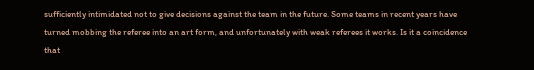sufficiently intimidated not to give decisions against the team in the future. Some teams in recent years have turned mobbing the referee into an art form, and unfortunately with weak referees it works. Is it a coincidence that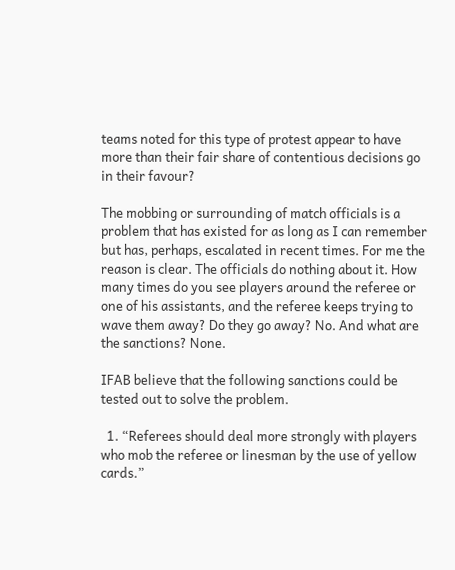teams noted for this type of protest appear to have more than their fair share of contentious decisions go in their favour?

The mobbing or surrounding of match officials is a problem that has existed for as long as I can remember but has, perhaps, escalated in recent times. For me the reason is clear. The officials do nothing about it. How many times do you see players around the referee or one of his assistants, and the referee keeps trying to wave them away? Do they go away? No. And what are the sanctions? None.

IFAB believe that the following sanctions could be tested out to solve the problem.

  1. “Referees should deal more strongly with players who mob the referee or linesman by the use of yellow cards.”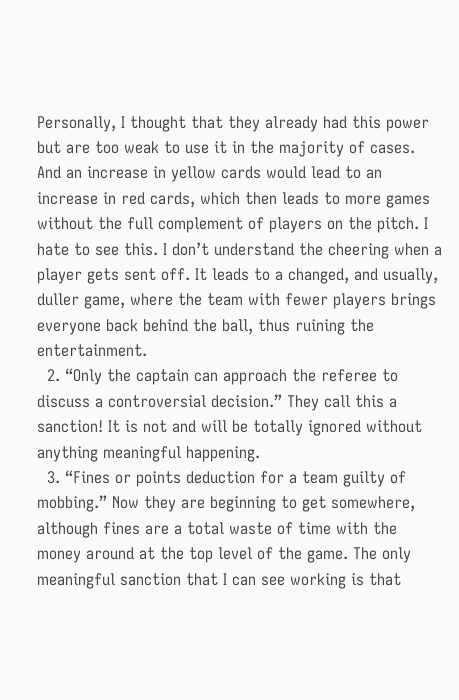Personally, I thought that they already had this power but are too weak to use it in the majority of cases. And an increase in yellow cards would lead to an increase in red cards, which then leads to more games without the full complement of players on the pitch. I hate to see this. I don’t understand the cheering when a player gets sent off. It leads to a changed, and usually, duller game, where the team with fewer players brings everyone back behind the ball, thus ruining the entertainment.
  2. “Only the captain can approach the referee to discuss a controversial decision.” They call this a sanction! It is not and will be totally ignored without anything meaningful happening.
  3. “Fines or points deduction for a team guilty of mobbing.” Now they are beginning to get somewhere, although fines are a total waste of time with the money around at the top level of the game. The only meaningful sanction that I can see working is that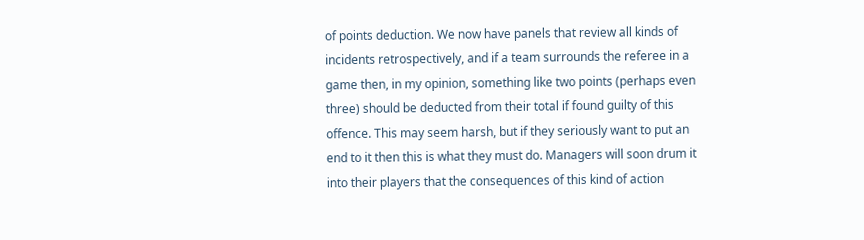of points deduction. We now have panels that review all kinds of incidents retrospectively, and if a team surrounds the referee in a game then, in my opinion, something like two points (perhaps even three) should be deducted from their total if found guilty of this offence. This may seem harsh, but if they seriously want to put an end to it then this is what they must do. Managers will soon drum it into their players that the consequences of this kind of action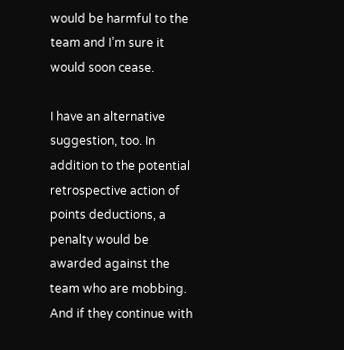would be harmful to the team and I’m sure it would soon cease.

I have an alternative suggestion, too. In addition to the potential retrospective action of points deductions, a penalty would be awarded against the team who are mobbing. And if they continue with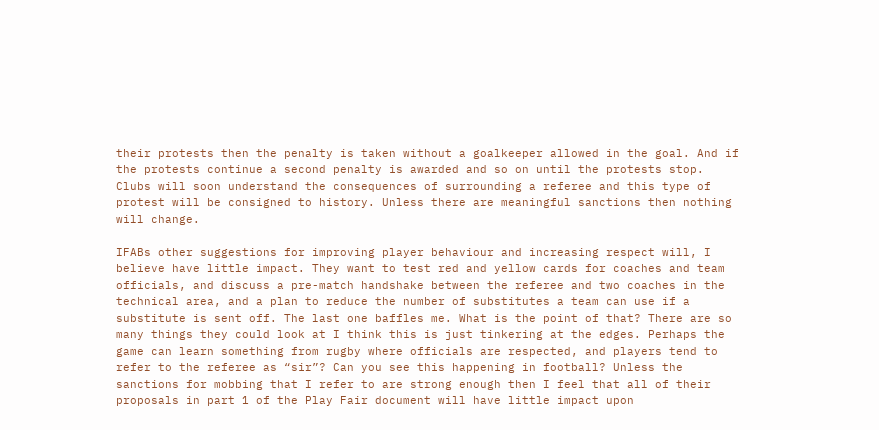their protests then the penalty is taken without a goalkeeper allowed in the goal. And if the protests continue a second penalty is awarded and so on until the protests stop. Clubs will soon understand the consequences of surrounding a referee and this type of protest will be consigned to history. Unless there are meaningful sanctions then nothing will change.

IFABs other suggestions for improving player behaviour and increasing respect will, I believe have little impact. They want to test red and yellow cards for coaches and team officials, and discuss a pre-match handshake between the referee and two coaches in the technical area, and a plan to reduce the number of substitutes a team can use if a substitute is sent off. The last one baffles me. What is the point of that? There are so many things they could look at I think this is just tinkering at the edges. Perhaps the game can learn something from rugby where officials are respected, and players tend to refer to the referee as “sir”? Can you see this happening in football? Unless the sanctions for mobbing that I refer to are strong enough then I feel that all of their proposals in part 1 of the Play Fair document will have little impact upon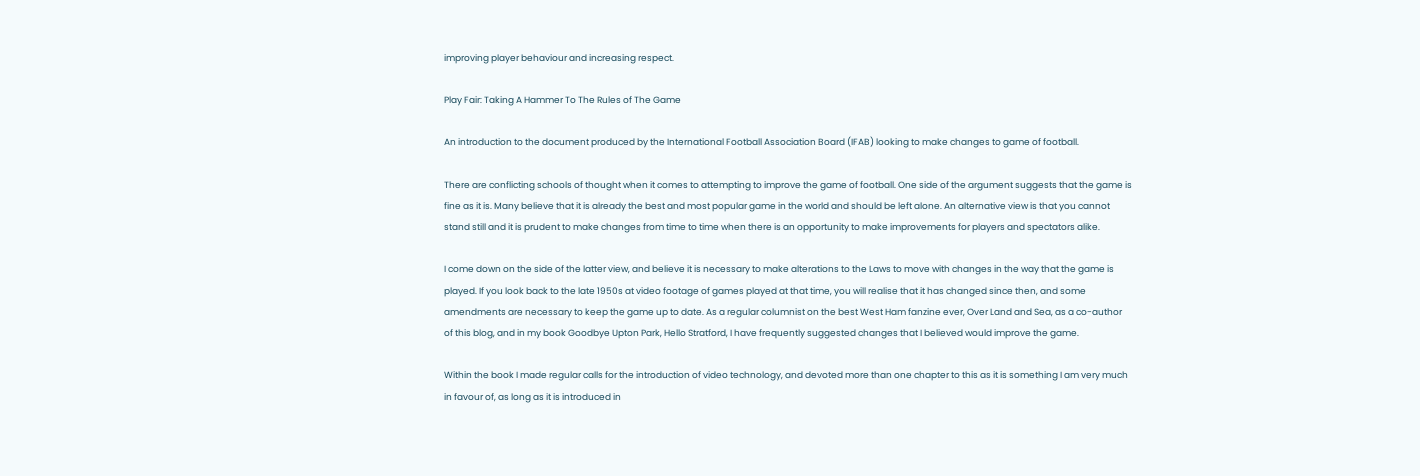improving player behaviour and increasing respect.

Play Fair: Taking A Hammer To The Rules of The Game

An introduction to the document produced by the International Football Association Board (IFAB) looking to make changes to game of football.

There are conflicting schools of thought when it comes to attempting to improve the game of football. One side of the argument suggests that the game is fine as it is. Many believe that it is already the best and most popular game in the world and should be left alone. An alternative view is that you cannot stand still and it is prudent to make changes from time to time when there is an opportunity to make improvements for players and spectators alike.

I come down on the side of the latter view, and believe it is necessary to make alterations to the Laws to move with changes in the way that the game is played. If you look back to the late 1950s at video footage of games played at that time, you will realise that it has changed since then, and some amendments are necessary to keep the game up to date. As a regular columnist on the best West Ham fanzine ever, Over Land and Sea, as a co-author of this blog, and in my book Goodbye Upton Park, Hello Stratford, I have frequently suggested changes that I believed would improve the game.

Within the book I made regular calls for the introduction of video technology, and devoted more than one chapter to this as it is something I am very much in favour of, as long as it is introduced in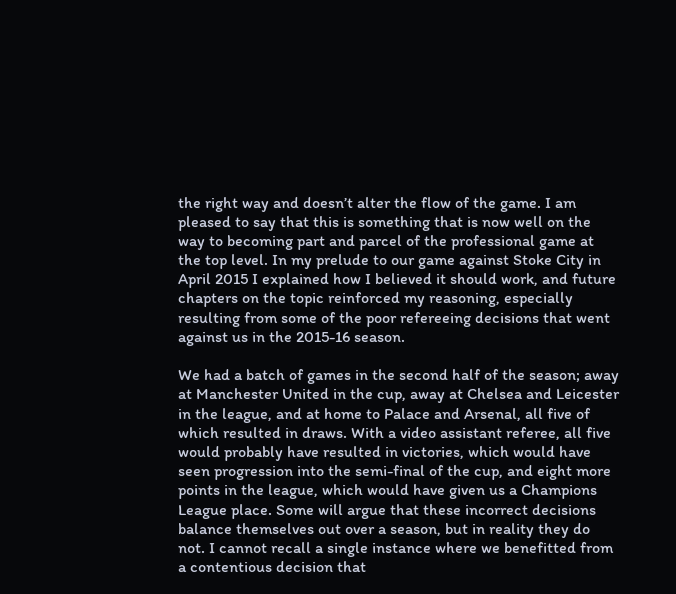the right way and doesn’t alter the flow of the game. I am pleased to say that this is something that is now well on the way to becoming part and parcel of the professional game at the top level. In my prelude to our game against Stoke City in April 2015 I explained how I believed it should work, and future chapters on the topic reinforced my reasoning, especially resulting from some of the poor refereeing decisions that went against us in the 2015-16 season.

We had a batch of games in the second half of the season; away at Manchester United in the cup, away at Chelsea and Leicester in the league, and at home to Palace and Arsenal, all five of which resulted in draws. With a video assistant referee, all five would probably have resulted in victories, which would have seen progression into the semi-final of the cup, and eight more points in the league, which would have given us a Champions League place. Some will argue that these incorrect decisions balance themselves out over a season, but in reality they do not. I cannot recall a single instance where we benefitted from a contentious decision that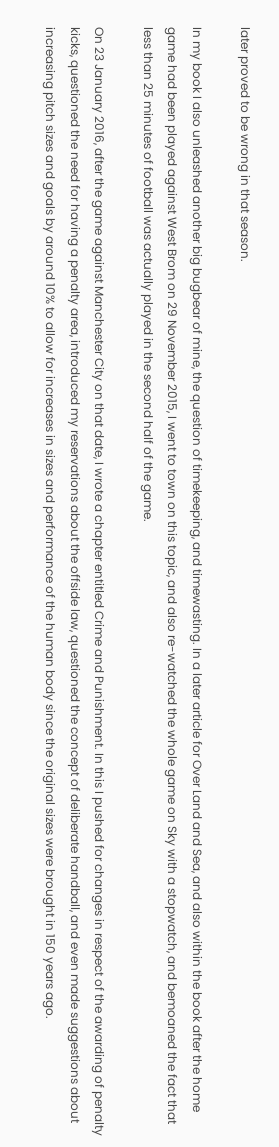later proved to be wrong in that season.

In my book I also unleashed another big bugbear of mine, the question of timekeeping, and timewasting. In a later article for Over Land and Sea, and also within the book after the home game had been played against West Brom on 29 November 2015, I went to town on this topic, and also re-watched the whole game on Sky with a stopwatch, and bemoaned the fact that less than 25 minutes of football was actually played in the second half of the game.

On 23 January 2016, after the game against Manchester City on that date, I wrote a chapter entitled Crime and Punishment. In this I pushed for changes in respect of the awarding of penalty kicks, questioned the need for having a penalty area, introduced my reservations about the offside law, questioned the concept of deliberate handball, and even made suggestions about increasing pitch sizes and goals by around 10% to allow for increases in sizes and performance of the human body since the original sizes were brought in 150 years ago.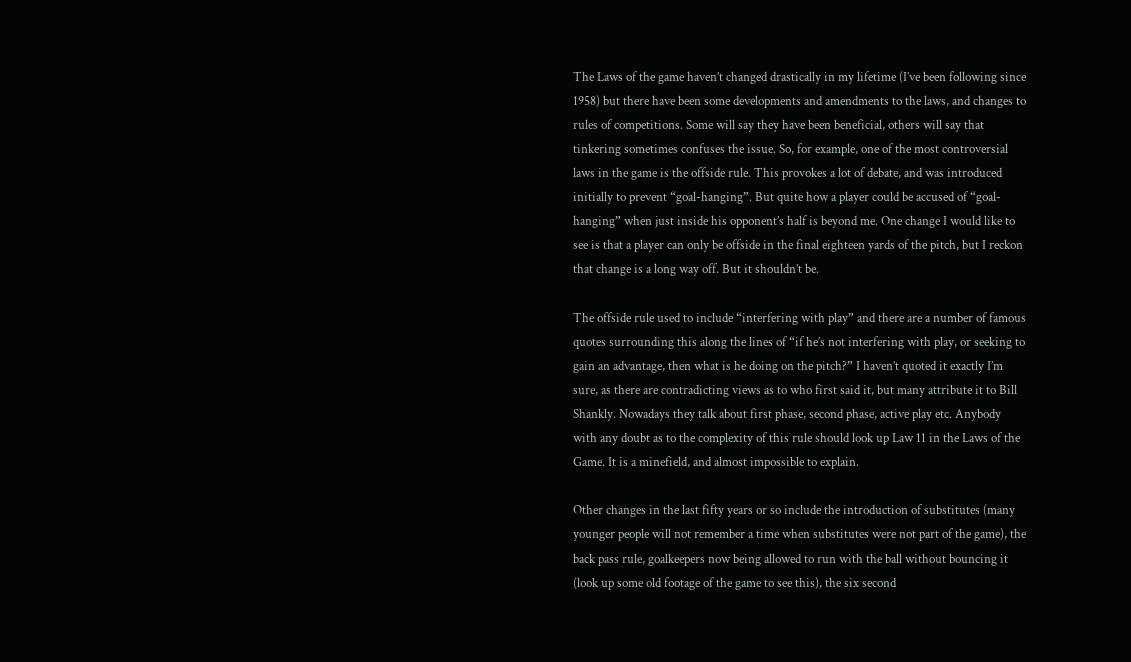The Laws of the game haven’t changed drastically in my lifetime (I’ve been following since 1958) but there have been some developments and amendments to the laws, and changes to rules of competitions. Some will say they have been beneficial, others will say that tinkering sometimes confuses the issue. So, for example, one of the most controversial laws in the game is the offside rule. This provokes a lot of debate, and was introduced initially to prevent “goal-hanging”. But quite how a player could be accused of “goal-hanging” when just inside his opponent’s half is beyond me. One change I would like to see is that a player can only be offside in the final eighteen yards of the pitch, but I reckon that change is a long way off. But it shouldn’t be.

The offside rule used to include “interfering with play” and there are a number of famous quotes surrounding this along the lines of “if he’s not interfering with play, or seeking to gain an advantage, then what is he doing on the pitch?” I haven’t quoted it exactly I’m sure, as there are contradicting views as to who first said it, but many attribute it to Bill Shankly. Nowadays they talk about first phase, second phase, active play etc. Anybody with any doubt as to the complexity of this rule should look up Law 11 in the Laws of the Game. It is a minefield, and almost impossible to explain.

Other changes in the last fifty years or so include the introduction of substitutes (many younger people will not remember a time when substitutes were not part of the game), the back pass rule, goalkeepers now being allowed to run with the ball without bouncing it (look up some old footage of the game to see this), the six second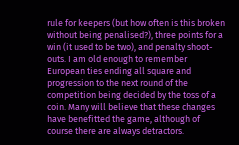rule for keepers (but how often is this broken without being penalised?), three points for a win (it used to be two), and penalty shoot-outs. I am old enough to remember European ties ending all square and progression to the next round of the competition being decided by the toss of a coin. Many will believe that these changes have benefitted the game, although of course there are always detractors.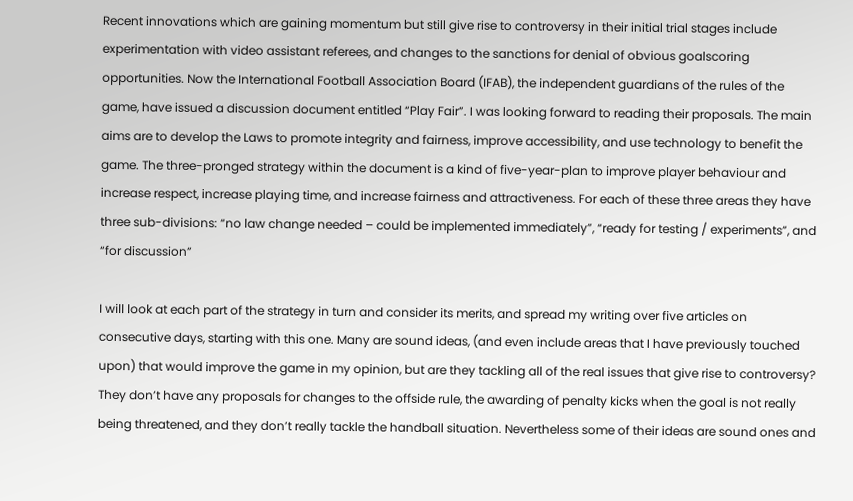Recent innovations which are gaining momentum but still give rise to controversy in their initial trial stages include experimentation with video assistant referees, and changes to the sanctions for denial of obvious goalscoring opportunities. Now the International Football Association Board (IFAB), the independent guardians of the rules of the game, have issued a discussion document entitled “Play Fair”. I was looking forward to reading their proposals. The main aims are to develop the Laws to promote integrity and fairness, improve accessibility, and use technology to benefit the game. The three-pronged strategy within the document is a kind of five-year-plan to improve player behaviour and increase respect, increase playing time, and increase fairness and attractiveness. For each of these three areas they have three sub-divisions: “no law change needed – could be implemented immediately”, “ready for testing / experiments”, and “for discussion”

I will look at each part of the strategy in turn and consider its merits, and spread my writing over five articles on consecutive days, starting with this one. Many are sound ideas, (and even include areas that I have previously touched upon) that would improve the game in my opinion, but are they tackling all of the real issues that give rise to controversy? They don’t have any proposals for changes to the offside rule, the awarding of penalty kicks when the goal is not really being threatened, and they don’t really tackle the handball situation. Nevertheless some of their ideas are sound ones and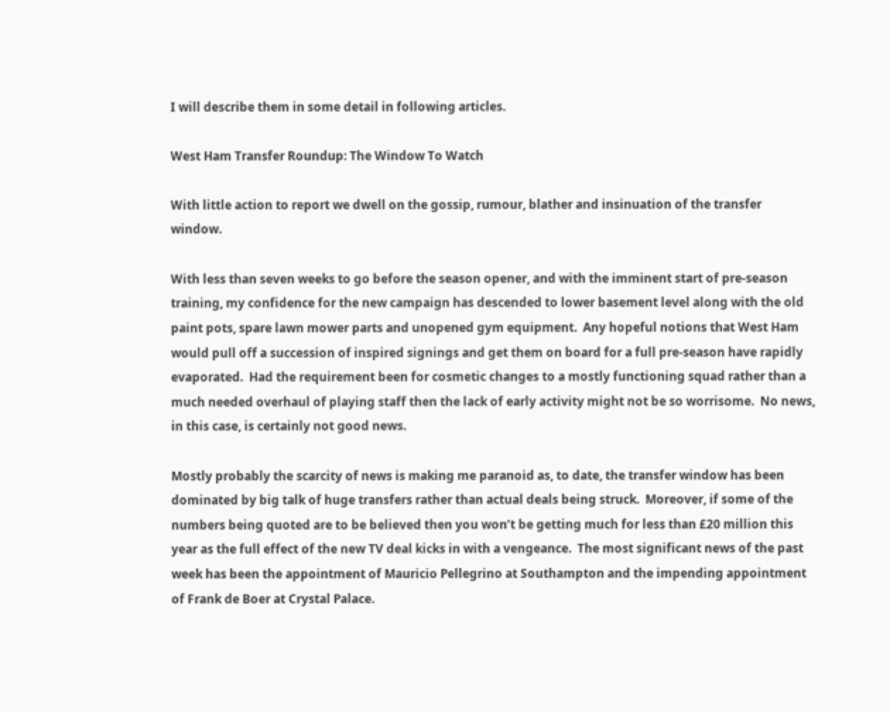I will describe them in some detail in following articles.

West Ham Transfer Roundup: The Window To Watch

With little action to report we dwell on the gossip, rumour, blather and insinuation of the transfer window.

With less than seven weeks to go before the season opener, and with the imminent start of pre-season training, my confidence for the new campaign has descended to lower basement level along with the old paint pots, spare lawn mower parts and unopened gym equipment.  Any hopeful notions that West Ham would pull off a succession of inspired signings and get them on board for a full pre-season have rapidly evaporated.  Had the requirement been for cosmetic changes to a mostly functioning squad rather than a much needed overhaul of playing staff then the lack of early activity might not be so worrisome.  No news, in this case, is certainly not good news.

Mostly probably the scarcity of news is making me paranoid as, to date, the transfer window has been dominated by big talk of huge transfers rather than actual deals being struck.  Moreover, if some of the numbers being quoted are to be believed then you won’t be getting much for less than £20 million this year as the full effect of the new TV deal kicks in with a vengeance.  The most significant news of the past week has been the appointment of Mauricio Pellegrino at Southampton and the impending appointment of Frank de Boer at Crystal Palace.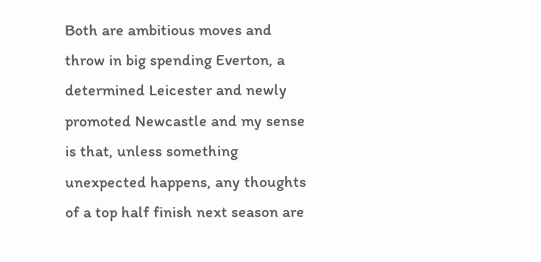Both are ambitious moves and throw in big spending Everton, a determined Leicester and newly promoted Newcastle and my sense is that, unless something unexpected happens, any thoughts of a top half finish next season are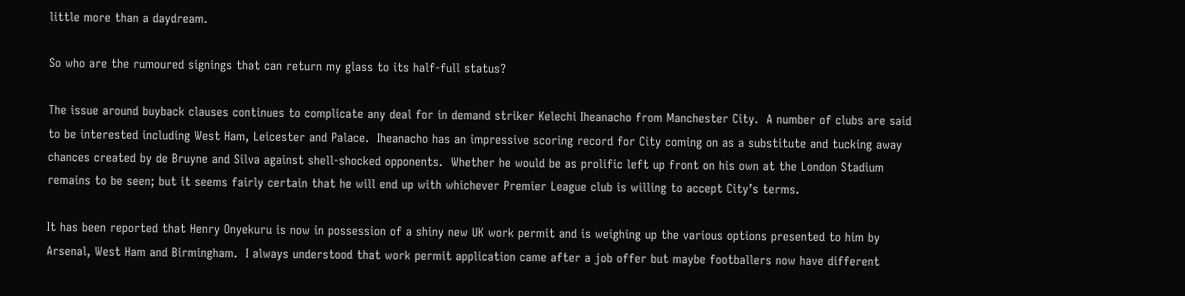little more than a daydream.

So who are the rumoured signings that can return my glass to its half-full status?

The issue around buyback clauses continues to complicate any deal for in demand striker Kelechi Iheanacho from Manchester City.  A number of clubs are said to be interested including West Ham, Leicester and Palace.  Iheanacho has an impressive scoring record for City coming on as a substitute and tucking away chances created by de Bruyne and Silva against shell-shocked opponents.  Whether he would be as prolific left up front on his own at the London Stadium remains to be seen; but it seems fairly certain that he will end up with whichever Premier League club is willing to accept City’s terms.

It has been reported that Henry Onyekuru is now in possession of a shiny new UK work permit and is weighing up the various options presented to him by Arsenal, West Ham and Birmingham.  I always understood that work permit application came after a job offer but maybe footballers now have different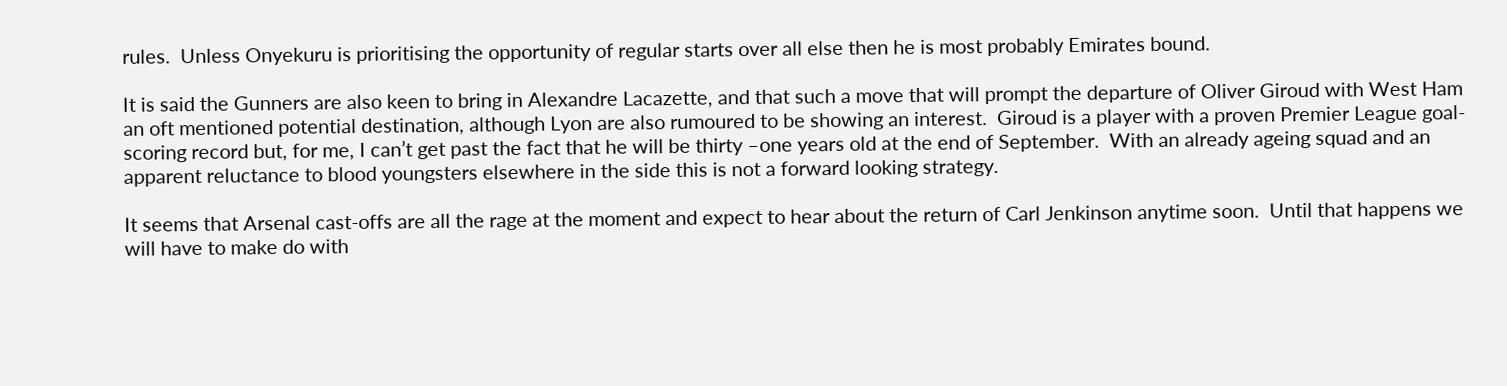rules.  Unless Onyekuru is prioritising the opportunity of regular starts over all else then he is most probably Emirates bound.

It is said the Gunners are also keen to bring in Alexandre Lacazette, and that such a move that will prompt the departure of Oliver Giroud with West Ham an oft mentioned potential destination, although Lyon are also rumoured to be showing an interest.  Giroud is a player with a proven Premier League goal-scoring record but, for me, I can’t get past the fact that he will be thirty –one years old at the end of September.  With an already ageing squad and an apparent reluctance to blood youngsters elsewhere in the side this is not a forward looking strategy.

It seems that Arsenal cast-offs are all the rage at the moment and expect to hear about the return of Carl Jenkinson anytime soon.  Until that happens we will have to make do with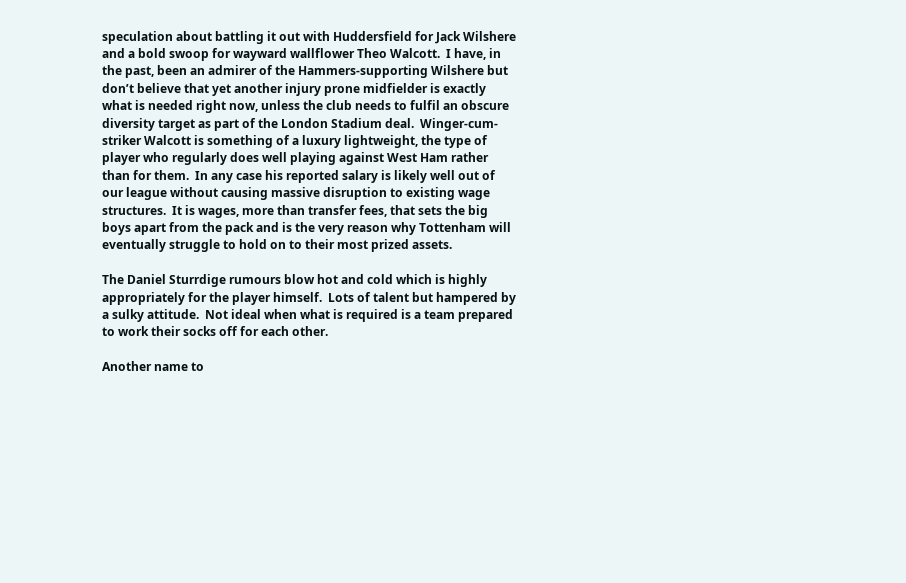speculation about battling it out with Huddersfield for Jack Wilshere and a bold swoop for wayward wallflower Theo Walcott.  I have, in the past, been an admirer of the Hammers-supporting Wilshere but don’t believe that yet another injury prone midfielder is exactly what is needed right now, unless the club needs to fulfil an obscure diversity target as part of the London Stadium deal.  Winger-cum-striker Walcott is something of a luxury lightweight, the type of player who regularly does well playing against West Ham rather than for them.  In any case his reported salary is likely well out of our league without causing massive disruption to existing wage structures.  It is wages, more than transfer fees, that sets the big boys apart from the pack and is the very reason why Tottenham will eventually struggle to hold on to their most prized assets.

The Daniel Sturrdige rumours blow hot and cold which is highly appropriately for the player himself.  Lots of talent but hampered by a sulky attitude.  Not ideal when what is required is a team prepared to work their socks off for each other.

Another name to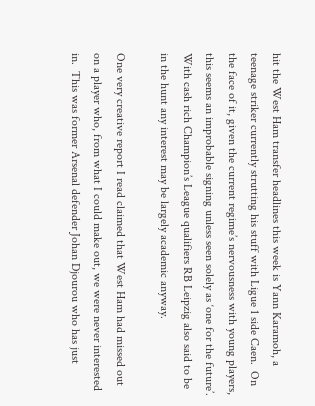hit the West Ham transfer headlines this week is Yann Karamoh, a teenage striker currently strutting his stuff with Ligue 1 side Caen.  On the face of it, given the current regime’s nervousness with young players, this seems an improbable signing unless seen solely as ‘one for the future’.    With cash rich Champion’s League qualifiers RB Leipzig also said to be in the hunt any interest may be largely academic anyway.

One very creative report I read claimed that West Ham had missed out on a player who, from what I could make out, we were never interested in.  This was former Arsenal defender Johan Djourou who has just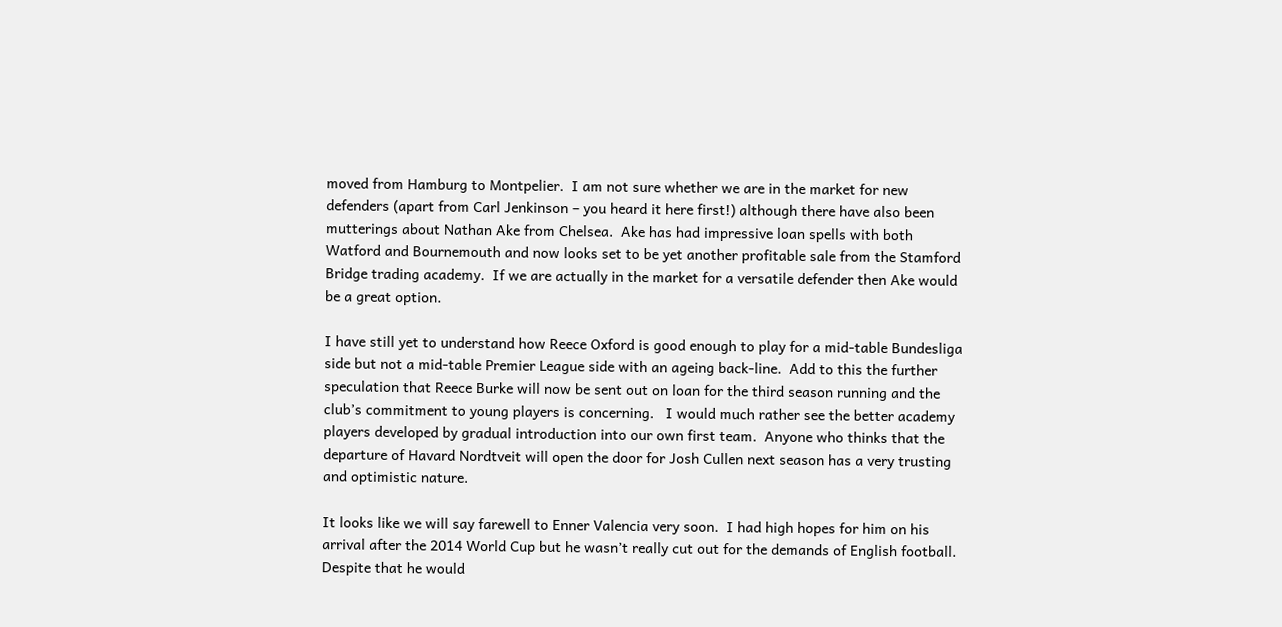moved from Hamburg to Montpelier.  I am not sure whether we are in the market for new defenders (apart from Carl Jenkinson – you heard it here first!) although there have also been mutterings about Nathan Ake from Chelsea.  Ake has had impressive loan spells with both Watford and Bournemouth and now looks set to be yet another profitable sale from the Stamford Bridge trading academy.  If we are actually in the market for a versatile defender then Ake would be a great option.

I have still yet to understand how Reece Oxford is good enough to play for a mid-table Bundesliga side but not a mid-table Premier League side with an ageing back-line.  Add to this the further speculation that Reece Burke will now be sent out on loan for the third season running and the club’s commitment to young players is concerning.   I would much rather see the better academy players developed by gradual introduction into our own first team.  Anyone who thinks that the departure of Havard Nordtveit will open the door for Josh Cullen next season has a very trusting and optimistic nature.

It looks like we will say farewell to Enner Valencia very soon.  I had high hopes for him on his arrival after the 2014 World Cup but he wasn’t really cut out for the demands of English football.  Despite that he would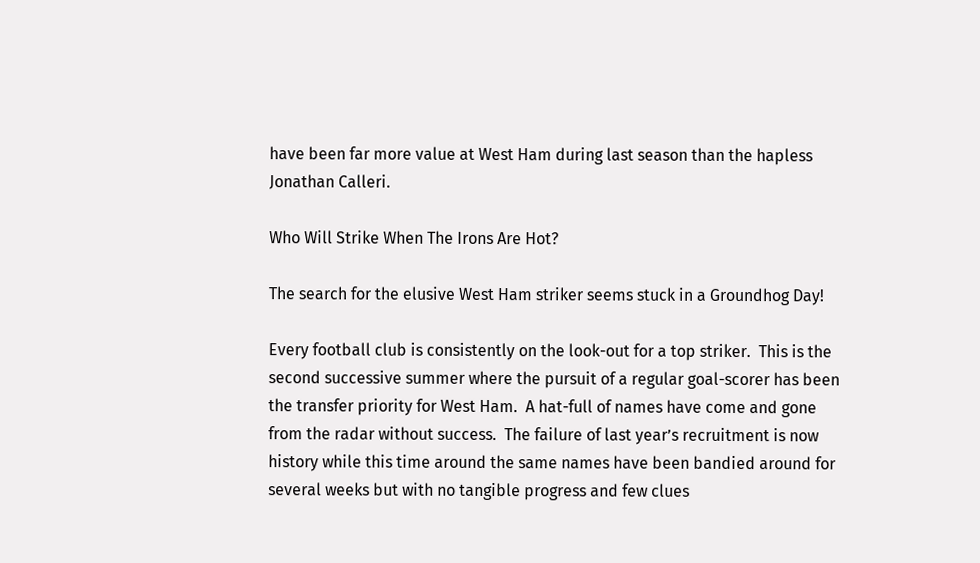have been far more value at West Ham during last season than the hapless Jonathan Calleri.

Who Will Strike When The Irons Are Hot?

The search for the elusive West Ham striker seems stuck in a Groundhog Day!

Every football club is consistently on the look-out for a top striker.  This is the second successive summer where the pursuit of a regular goal-scorer has been the transfer priority for West Ham.  A hat-full of names have come and gone from the radar without success.  The failure of last year’s recruitment is now history while this time around the same names have been bandied around for several weeks but with no tangible progress and few clues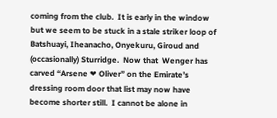coming from the club.  It is early in the window but we seem to be stuck in a stale striker loop of Batshuayi, Iheanacho, Onyekuru, Giroud and (occasionally) Sturridge.  Now that  Wenger has carved “Arsene ❤ Oliver” on the Emirate’s dressing room door that list may now have become shorter still.  I cannot be alone in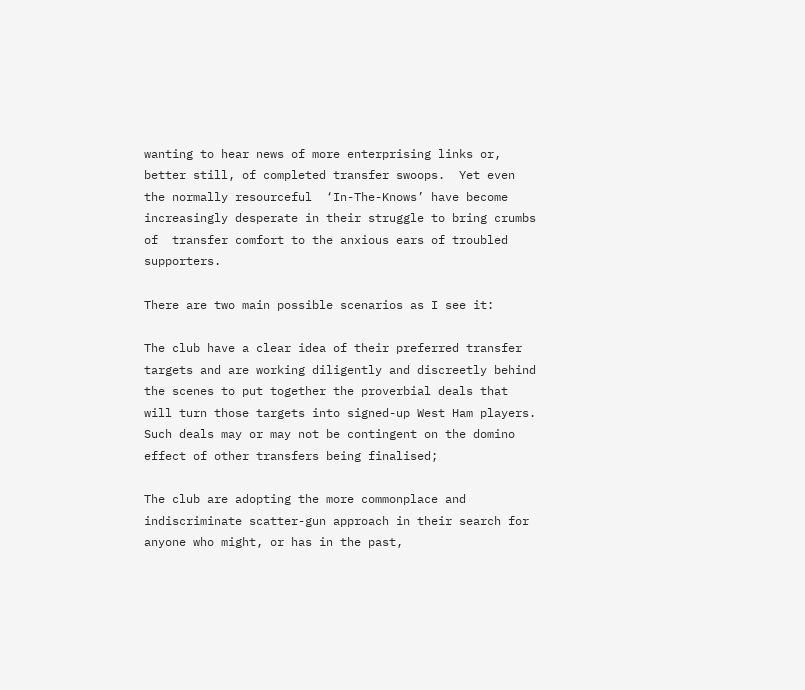wanting to hear news of more enterprising links or, better still, of completed transfer swoops.  Yet even the normally resourceful  ‘In-The-Knows’ have become increasingly desperate in their struggle to bring crumbs of  transfer comfort to the anxious ears of troubled supporters.

There are two main possible scenarios as I see it:

The club have a clear idea of their preferred transfer targets and are working diligently and discreetly behind the scenes to put together the proverbial deals that will turn those targets into signed-up West Ham players.  Such deals may or may not be contingent on the domino effect of other transfers being finalised;

The club are adopting the more commonplace and indiscriminate scatter-gun approach in their search for anyone who might, or has in the past,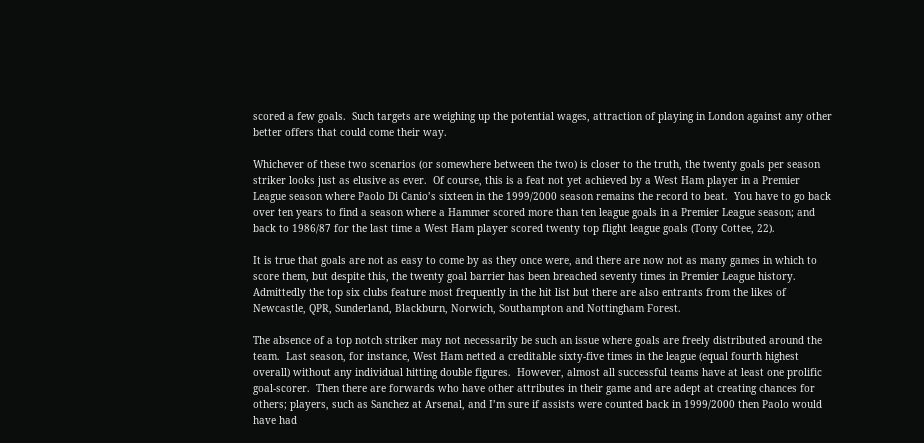scored a few goals.  Such targets are weighing up the potential wages, attraction of playing in London against any other better offers that could come their way.

Whichever of these two scenarios (or somewhere between the two) is closer to the truth, the twenty goals per season striker looks just as elusive as ever.  Of course, this is a feat not yet achieved by a West Ham player in a Premier League season where Paolo Di Canio’s sixteen in the 1999/2000 season remains the record to beat.  You have to go back over ten years to find a season where a Hammer scored more than ten league goals in a Premier League season; and back to 1986/87 for the last time a West Ham player scored twenty top flight league goals (Tony Cottee, 22).

It is true that goals are not as easy to come by as they once were, and there are now not as many games in which to score them, but despite this, the twenty goal barrier has been breached seventy times in Premier League history.  Admittedly the top six clubs feature most frequently in the hit list but there are also entrants from the likes of Newcastle, QPR, Sunderland, Blackburn, Norwich, Southampton and Nottingham Forest.

The absence of a top notch striker may not necessarily be such an issue where goals are freely distributed around the team.  Last season, for instance, West Ham netted a creditable sixty-five times in the league (equal fourth highest overall) without any individual hitting double figures.  However, almost all successful teams have at least one prolific goal-scorer.  Then there are forwards who have other attributes in their game and are adept at creating chances for others; players, such as Sanchez at Arsenal, and I’m sure if assists were counted back in 1999/2000 then Paolo would have had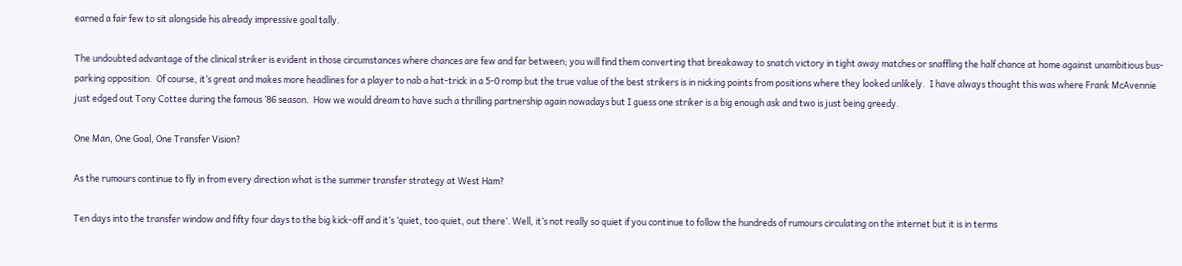earned a fair few to sit alongside his already impressive goal tally.

The undoubted advantage of the clinical striker is evident in those circumstances where chances are few and far between; you will find them converting that breakaway to snatch victory in tight away matches or snaffling the half chance at home against unambitious bus-parking opposition.  Of course, it’s great and makes more headlines for a player to nab a hat-trick in a 5-0 romp but the true value of the best strikers is in nicking points from positions where they looked unlikely.  I have always thought this was where Frank McAvennie just edged out Tony Cottee during the famous ’86 season.  How we would dream to have such a thrilling partnership again nowadays but I guess one striker is a big enough ask and two is just being greedy.

One Man, One Goal, One Transfer Vision?

As the rumours continue to fly in from every direction what is the summer transfer strategy at West Ham?

Ten days into the transfer window and fifty four days to the big kick-off and it’s ‘quiet, too quiet, out there‘. Well, it’s not really so quiet if you continue to follow the hundreds of rumours circulating on the internet but it is in terms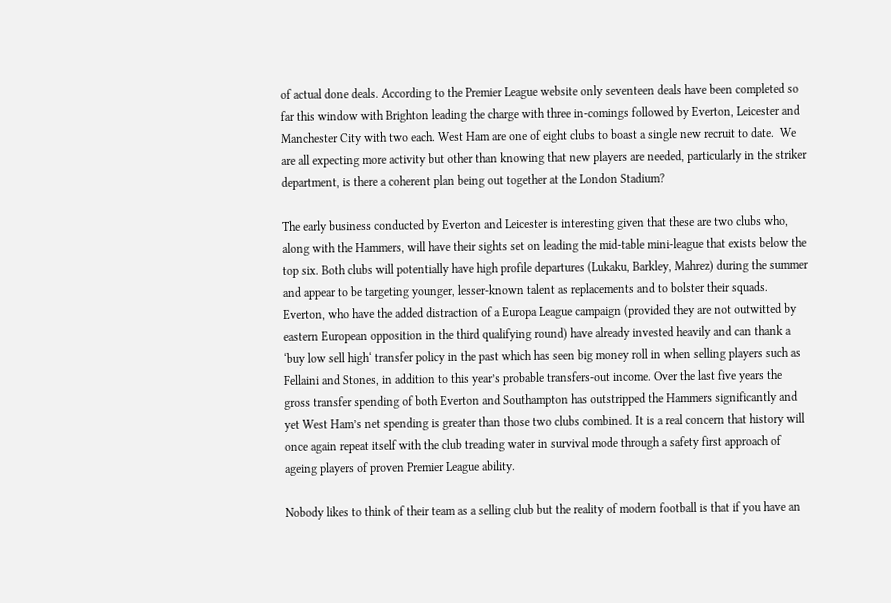of actual done deals. According to the Premier League website only seventeen deals have been completed so far this window with Brighton leading the charge with three in-comings followed by Everton, Leicester and Manchester City with two each. West Ham are one of eight clubs to boast a single new recruit to date.  We are all expecting more activity but other than knowing that new players are needed, particularly in the striker department, is there a coherent plan being out together at the London Stadium?

The early business conducted by Everton and Leicester is interesting given that these are two clubs who, along with the Hammers, will have their sights set on leading the mid-table mini-league that exists below the top six. Both clubs will potentially have high profile departures (Lukaku, Barkley, Mahrez) during the summer and appear to be targeting younger, lesser-known talent as replacements and to bolster their squads. Everton, who have the added distraction of a Europa League campaign (provided they are not outwitted by eastern European opposition in the third qualifying round) have already invested heavily and can thank a ‘buy low sell high‘ transfer policy in the past which has seen big money roll in when selling players such as Fellaini and Stones, in addition to this year’s probable transfers-out income. Over the last five years the gross transfer spending of both Everton and Southampton has outstripped the Hammers significantly and yet West Ham’s net spending is greater than those two clubs combined. It is a real concern that history will once again repeat itself with the club treading water in survival mode through a safety first approach of ageing players of proven Premier League ability.

Nobody likes to think of their team as a selling club but the reality of modern football is that if you have an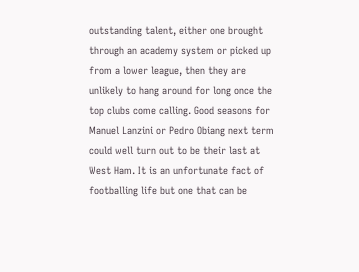outstanding talent, either one brought through an academy system or picked up from a lower league, then they are unlikely to hang around for long once the top clubs come calling. Good seasons for Manuel Lanzini or Pedro Obiang next term could well turn out to be their last at West Ham. It is an unfortunate fact of footballing life but one that can be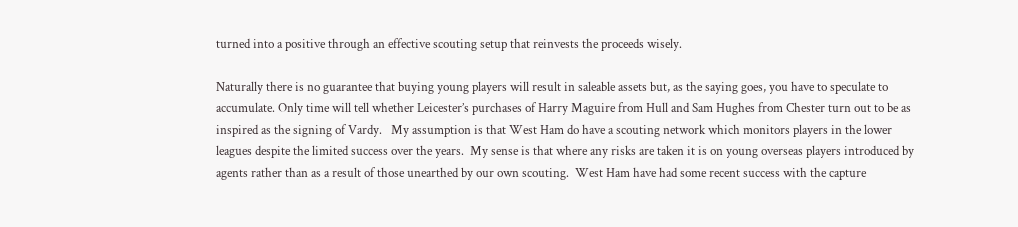turned into a positive through an effective scouting setup that reinvests the proceeds wisely.

Naturally there is no guarantee that buying young players will result in saleable assets but, as the saying goes, you have to speculate to accumulate. Only time will tell whether Leicester’s purchases of Harry Maguire from Hull and Sam Hughes from Chester turn out to be as inspired as the signing of Vardy.   My assumption is that West Ham do have a scouting network which monitors players in the lower leagues despite the limited success over the years.  My sense is that where any risks are taken it is on young overseas players introduced by agents rather than as a result of those unearthed by our own scouting.  West Ham have had some recent success with the capture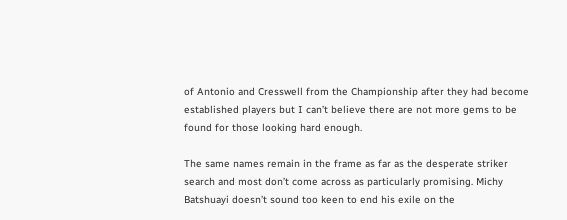of Antonio and Cresswell from the Championship after they had become established players but I can’t believe there are not more gems to be found for those looking hard enough.

The same names remain in the frame as far as the desperate striker search and most don’t come across as particularly promising. Michy Batshuayi doesn’t sound too keen to end his exile on the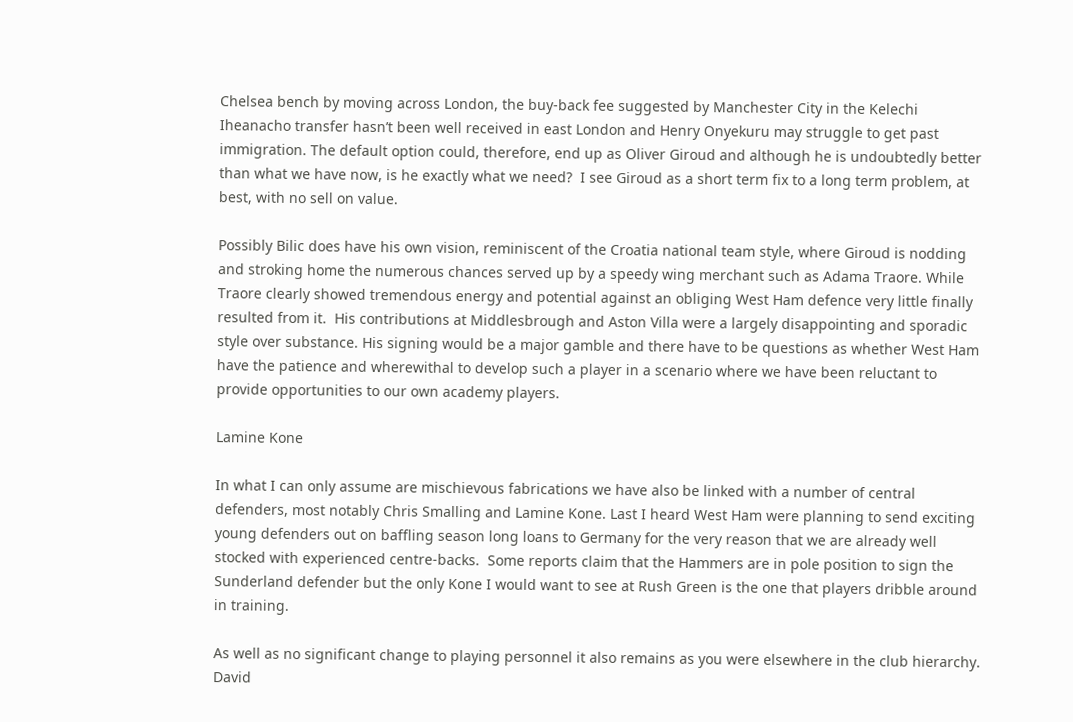Chelsea bench by moving across London, the buy-back fee suggested by Manchester City in the Kelechi Iheanacho transfer hasn’t been well received in east London and Henry Onyekuru may struggle to get past immigration. The default option could, therefore, end up as Oliver Giroud and although he is undoubtedly better than what we have now, is he exactly what we need?  I see Giroud as a short term fix to a long term problem, at best, with no sell on value.

Possibly Bilic does have his own vision, reminiscent of the Croatia national team style, where Giroud is nodding and stroking home the numerous chances served up by a speedy wing merchant such as Adama Traore. While Traore clearly showed tremendous energy and potential against an obliging West Ham defence very little finally resulted from it.  His contributions at Middlesbrough and Aston Villa were a largely disappointing and sporadic style over substance. His signing would be a major gamble and there have to be questions as whether West Ham have the patience and wherewithal to develop such a player in a scenario where we have been reluctant to provide opportunities to our own academy players.

Lamine Kone

In what I can only assume are mischievous fabrications we have also be linked with a number of central defenders, most notably Chris Smalling and Lamine Kone. Last I heard West Ham were planning to send exciting young defenders out on baffling season long loans to Germany for the very reason that we are already well stocked with experienced centre-backs.  Some reports claim that the Hammers are in pole position to sign the Sunderland defender but the only Kone I would want to see at Rush Green is the one that players dribble around in training.

As well as no significant change to playing personnel it also remains as you were elsewhere in the club hierarchy. David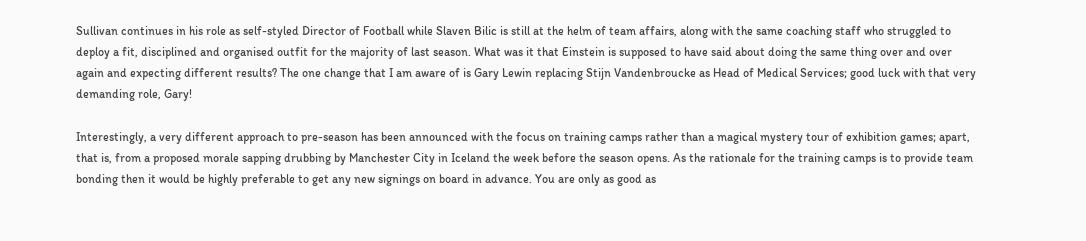Sullivan continues in his role as self-styled Director of Football while Slaven Bilic is still at the helm of team affairs, along with the same coaching staff who struggled to deploy a fit, disciplined and organised outfit for the majority of last season. What was it that Einstein is supposed to have said about doing the same thing over and over again and expecting different results? The one change that I am aware of is Gary Lewin replacing Stijn Vandenbroucke as Head of Medical Services; good luck with that very demanding role, Gary!

Interestingly, a very different approach to pre-season has been announced with the focus on training camps rather than a magical mystery tour of exhibition games; apart, that is, from a proposed morale sapping drubbing by Manchester City in Iceland the week before the season opens. As the rationale for the training camps is to provide team bonding then it would be highly preferable to get any new signings on board in advance. You are only as good as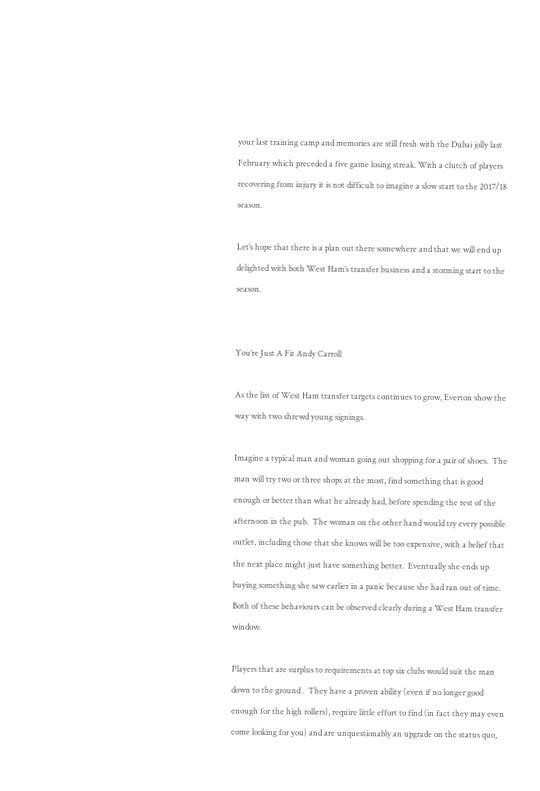your last training camp and memories are still fresh with the Dubai jolly last February which preceded a five game losing streak. With a clutch of players recovering from injury it is not difficult to imagine a slow start to the 2017/18 season.

Let’s hope that there is a plan out there somewhere and that we will end up delighted with both West Ham’s transfer business and a storming start to the season.


You’re Just A Fit Andy Carroll

As the list of West Ham transfer targets continues to grow, Everton show the way with two shrewd young signings.

Imagine a typical man and woman going out shopping for a pair of shoes.  The man will try two or three shops at the most, find something that is good enough or better than what he already had, before spending the rest of the afternoon in the pub.  The woman on the other hand would try every possible outlet, including those that she knows will be too expensive, with a belief that the next place might just have something better.  Eventually she ends up buying something she saw earlier in a panic because she had ran out of time.  Both of these behaviours can be observed clearly during a West Ham transfer window.

Players that are surplus to requirements at top six clubs would suit the man down to the ground .  They have a proven ability (even if no longer good enough for the high rollers), require little effort to find (in fact they may even come looking for you) and are unquestionably an upgrade on the status quo,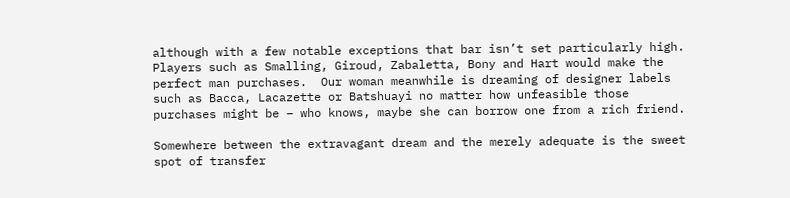although with a few notable exceptions that bar isn’t set particularly high.  Players such as Smalling, Giroud, Zabaletta, Bony and Hart would make the perfect man purchases.  Our woman meanwhile is dreaming of designer labels such as Bacca, Lacazette or Batshuayi no matter how unfeasible those purchases might be – who knows, maybe she can borrow one from a rich friend.

Somewhere between the extravagant dream and the merely adequate is the sweet spot of transfer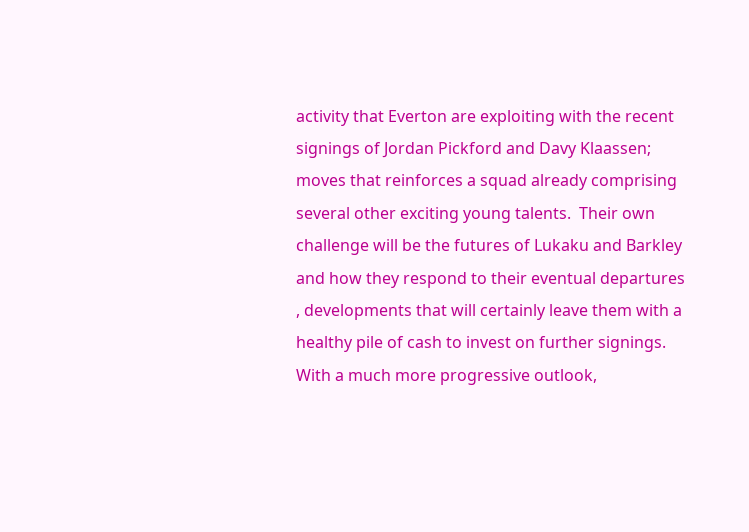activity that Everton are exploiting with the recent signings of Jordan Pickford and Davy Klaassen; moves that reinforces a squad already comprising several other exciting young talents.  Their own challenge will be the futures of Lukaku and Barkley and how they respond to their eventual departures , developments that will certainly leave them with a healthy pile of cash to invest on further signings.  With a much more progressive outlook,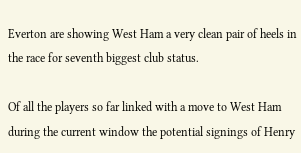Everton are showing West Ham a very clean pair of heels in the race for seventh biggest club status.

Of all the players so far linked with a move to West Ham during the current window the potential signings of Henry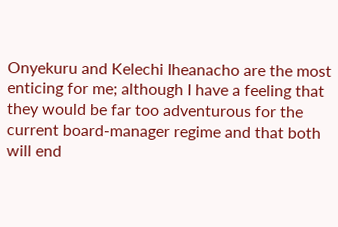Onyekuru and Kelechi Iheanacho are the most enticing for me; although I have a feeling that they would be far too adventurous for the current board-manager regime and that both will end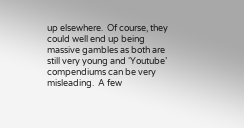up elsewhere.  Of course, they could well end up being massive gambles as both are still very young and ‘Youtube’ compendiums can be very misleading.  A few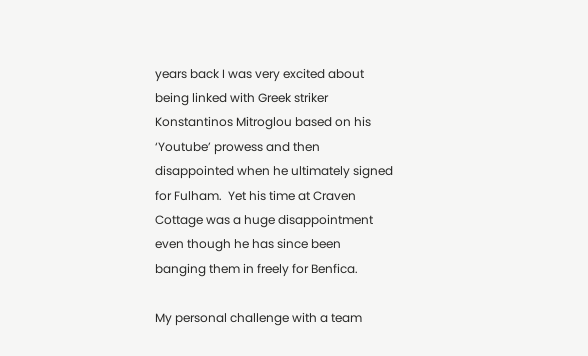years back I was very excited about being linked with Greek striker Konstantinos Mitroglou based on his ‘Youtube’ prowess and then disappointed when he ultimately signed for Fulham.  Yet his time at Craven Cottage was a huge disappointment even though he has since been banging them in freely for Benfica.

My personal challenge with a team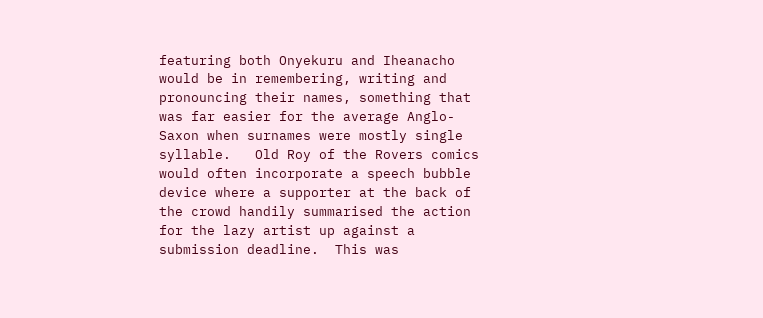featuring both Onyekuru and Iheanacho would be in remembering, writing and pronouncing their names, something that was far easier for the average Anglo-Saxon when surnames were mostly single syllable.   Old Roy of the Rovers comics would often incorporate a speech bubble device where a supporter at the back of the crowd handily summarised the action for the lazy artist up against a submission deadline.  This was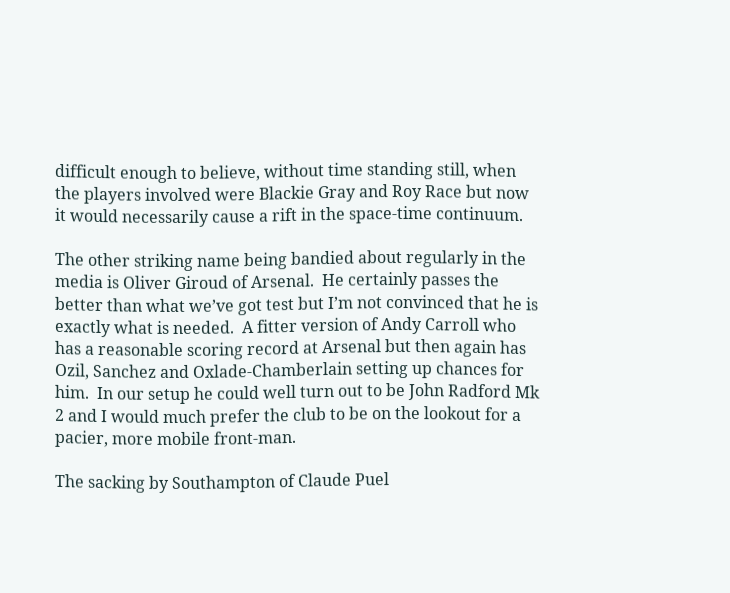difficult enough to believe, without time standing still, when the players involved were Blackie Gray and Roy Race but now it would necessarily cause a rift in the space-time continuum.

The other striking name being bandied about regularly in the media is Oliver Giroud of Arsenal.  He certainly passes the better than what we’ve got test but I’m not convinced that he is exactly what is needed.  A fitter version of Andy Carroll who has a reasonable scoring record at Arsenal but then again has Ozil, Sanchez and Oxlade-Chamberlain setting up chances for him.  In our setup he could well turn out to be John Radford Mk 2 and I would much prefer the club to be on the lookout for a pacier, more mobile front-man.

The sacking by Southampton of Claude Puel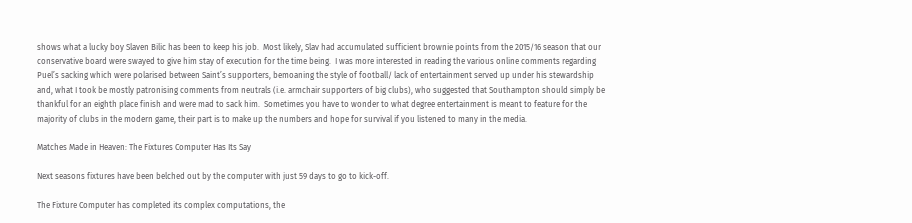shows what a lucky boy Slaven Bilic has been to keep his job.  Most likely, Slav had accumulated sufficient brownie points from the 2015/16 season that our conservative board were swayed to give him stay of execution for the time being.  I was more interested in reading the various online comments regarding Puel’s sacking which were polarised between Saint’s supporters, bemoaning the style of football/ lack of entertainment served up under his stewardship and, what I took be mostly patronising comments from neutrals (i.e. armchair supporters of big clubs), who suggested that Southampton should simply be thankful for an eighth place finish and were mad to sack him.  Sometimes you have to wonder to what degree entertainment is meant to feature for the majority of clubs in the modern game, their part is to make up the numbers and hope for survival if you listened to many in the media.

Matches Made in Heaven: The Fixtures Computer Has Its Say

Next seasons fixtures have been belched out by the computer with just 59 days to go to kick-off.

The Fixture Computer has completed its complex computations, the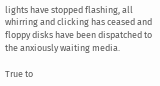lights have stopped flashing, all whirring and clicking has ceased and floppy disks have been dispatched to the anxiously waiting media.

True to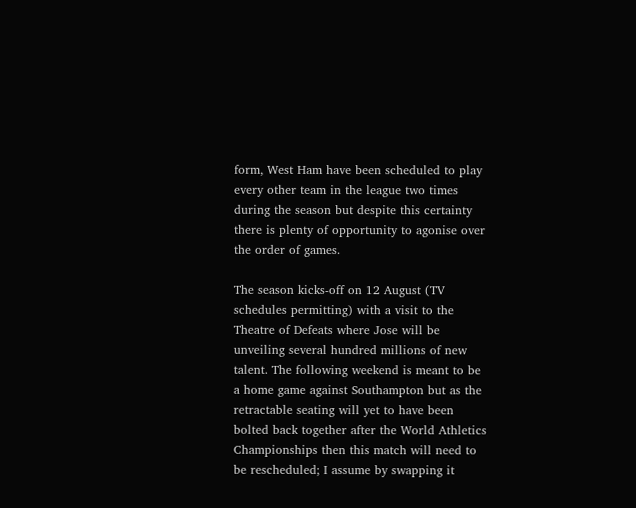form, West Ham have been scheduled to play every other team in the league two times during the season but despite this certainty there is plenty of opportunity to agonise over the order of games.

The season kicks-off on 12 August (TV schedules permitting) with a visit to the Theatre of Defeats where Jose will be unveiling several hundred millions of new talent. The following weekend is meant to be a home game against Southampton but as the retractable seating will yet to have been bolted back together after the World Athletics Championships then this match will need to be rescheduled; I assume by swapping it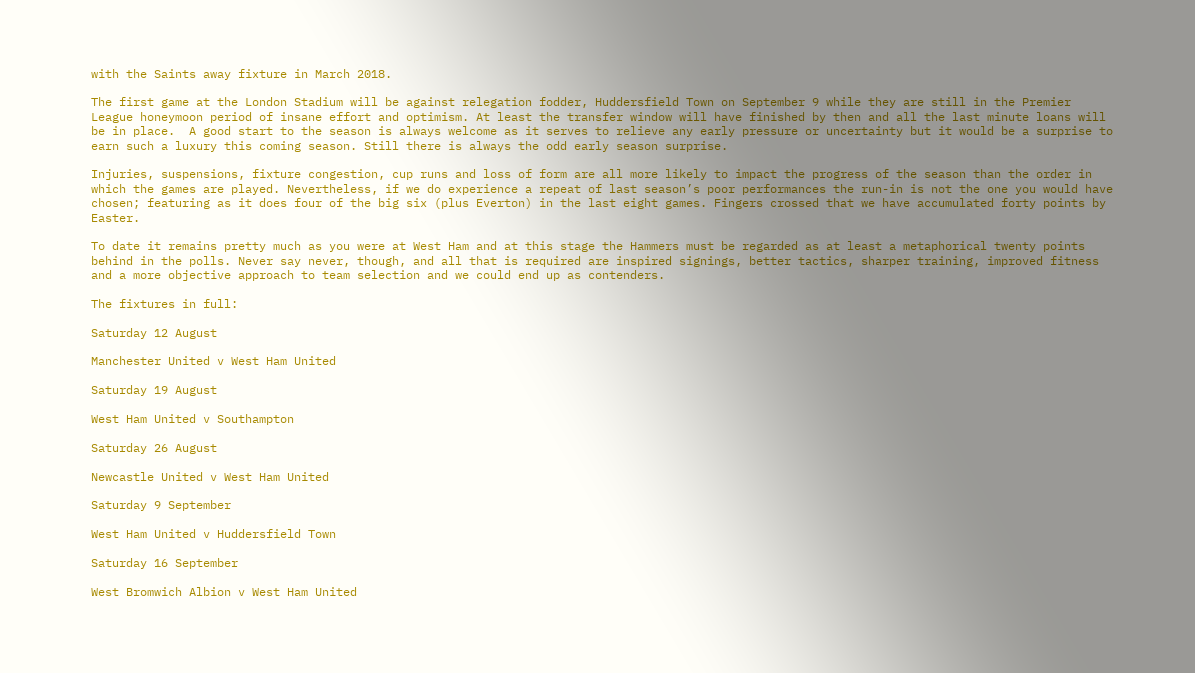with the Saints away fixture in March 2018.

The first game at the London Stadium will be against relegation fodder, Huddersfield Town on September 9 while they are still in the Premier League honeymoon period of insane effort and optimism. At least the transfer window will have finished by then and all the last minute loans will be in place.  A good start to the season is always welcome as it serves to relieve any early pressure or uncertainty but it would be a surprise to earn such a luxury this coming season. Still there is always the odd early season surprise.

Injuries, suspensions, fixture congestion, cup runs and loss of form are all more likely to impact the progress of the season than the order in which the games are played. Nevertheless, if we do experience a repeat of last season’s poor performances the run-in is not the one you would have chosen; featuring as it does four of the big six (plus Everton) in the last eight games. Fingers crossed that we have accumulated forty points by Easter.

To date it remains pretty much as you were at West Ham and at this stage the Hammers must be regarded as at least a metaphorical twenty points behind in the polls. Never say never, though, and all that is required are inspired signings, better tactics, sharper training, improved fitness and a more objective approach to team selection and we could end up as contenders.

The fixtures in full:

Saturday 12 August

Manchester United v West Ham United

Saturday 19 August

West Ham United v Southampton

Saturday 26 August

Newcastle United v West Ham United

Saturday 9 September

West Ham United v Huddersfield Town

Saturday 16 September

West Bromwich Albion v West Ham United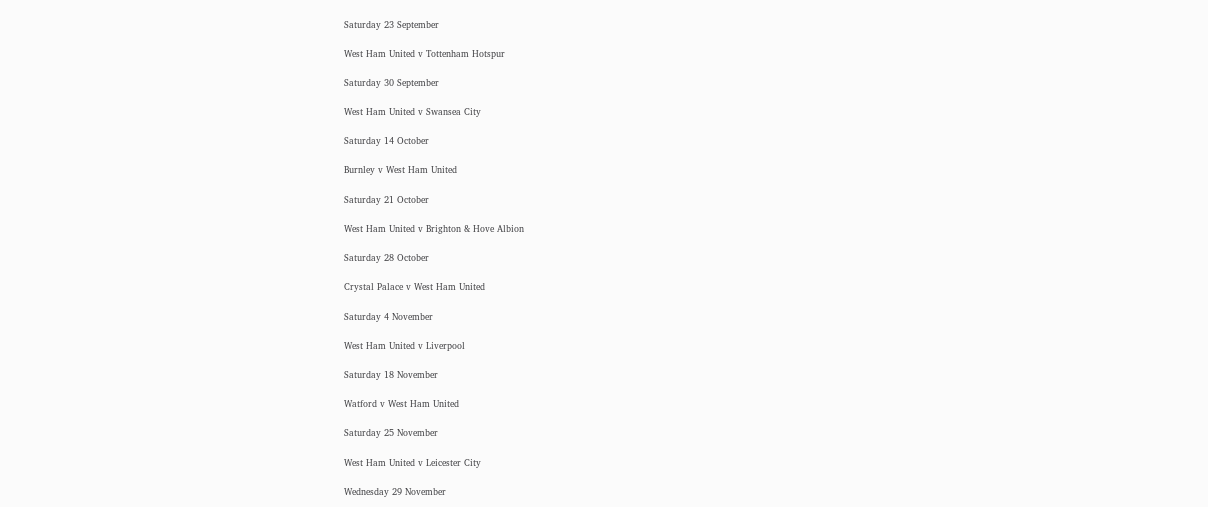Saturday 23 September

West Ham United v Tottenham Hotspur

Saturday 30 September

West Ham United v Swansea City

Saturday 14 October

Burnley v West Ham United

Saturday 21 October

West Ham United v Brighton & Hove Albion

Saturday 28 October

Crystal Palace v West Ham United

Saturday 4 November

West Ham United v Liverpool

Saturday 18 November

Watford v West Ham United

Saturday 25 November

West Ham United v Leicester City

Wednesday 29 November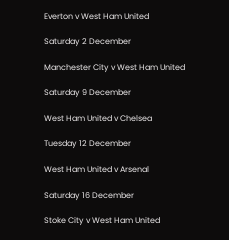Everton v West Ham United

Saturday 2 December

Manchester City v West Ham United

Saturday 9 December

West Ham United v Chelsea

Tuesday 12 December

West Ham United v Arsenal

Saturday 16 December

Stoke City v West Ham United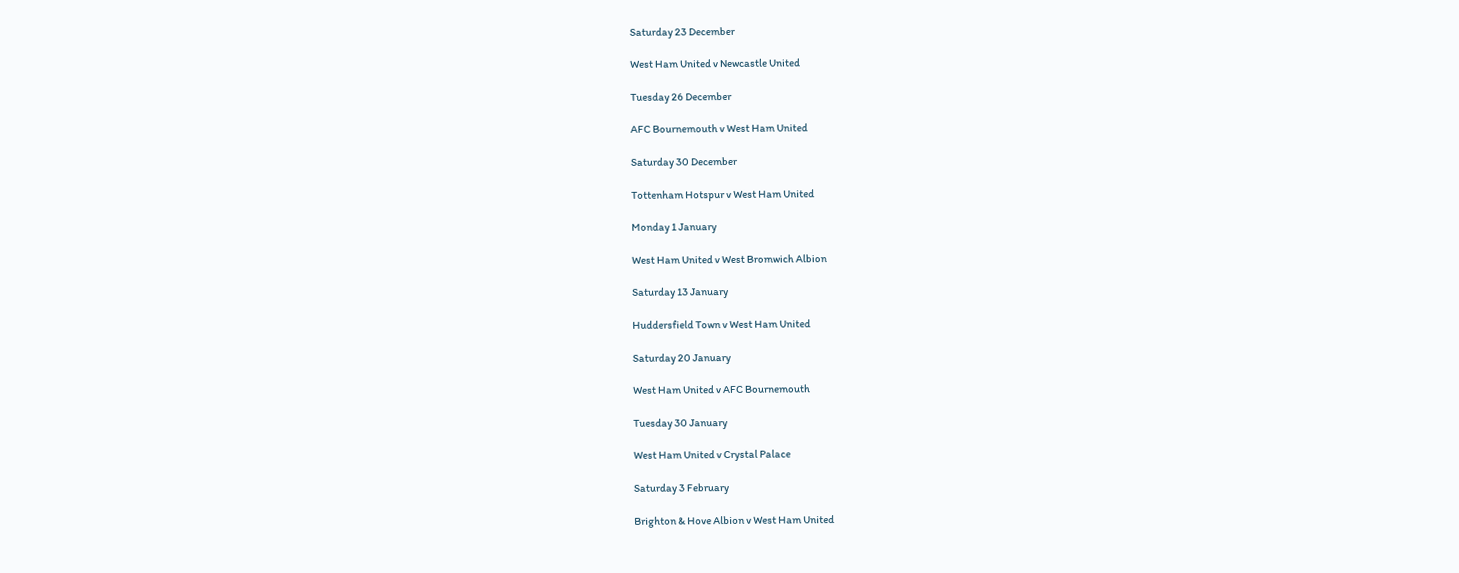Saturday 23 December

West Ham United v Newcastle United

Tuesday 26 December

AFC Bournemouth v West Ham United

Saturday 30 December

Tottenham Hotspur v West Ham United

Monday 1 January

West Ham United v West Bromwich Albion

Saturday 13 January

Huddersfield Town v West Ham United

Saturday 20 January

West Ham United v AFC Bournemouth

Tuesday 30 January

West Ham United v Crystal Palace

Saturday 3 February

Brighton & Hove Albion v West Ham United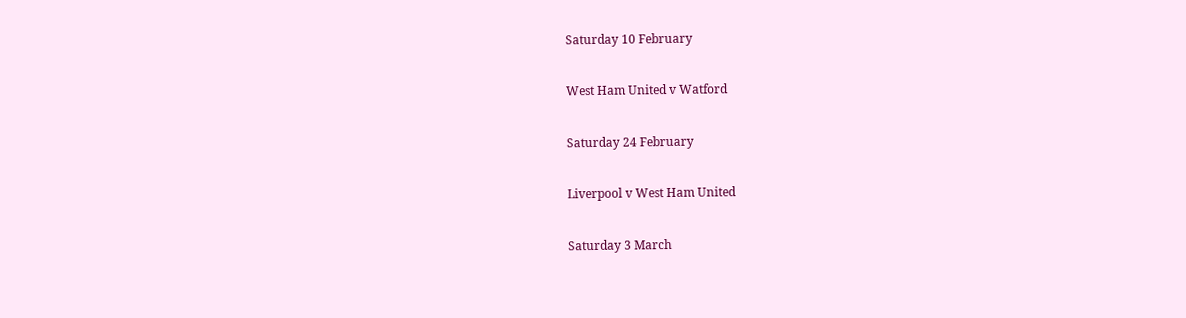Saturday 10 February

West Ham United v Watford

Saturday 24 February

Liverpool v West Ham United

Saturday 3 March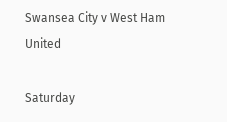Swansea City v West Ham United

Saturday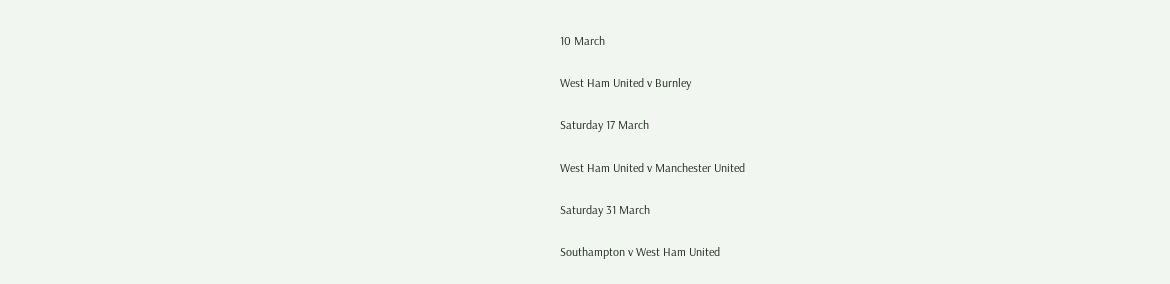10 March

West Ham United v Burnley

Saturday 17 March

West Ham United v Manchester United

Saturday 31 March

Southampton v West Ham United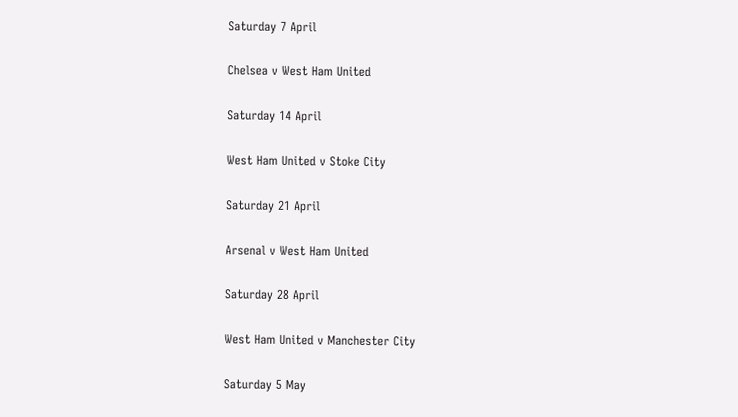Saturday 7 April

Chelsea v West Ham United

Saturday 14 April

West Ham United v Stoke City

Saturday 21 April

Arsenal v West Ham United

Saturday 28 April

West Ham United v Manchester City

Saturday 5 May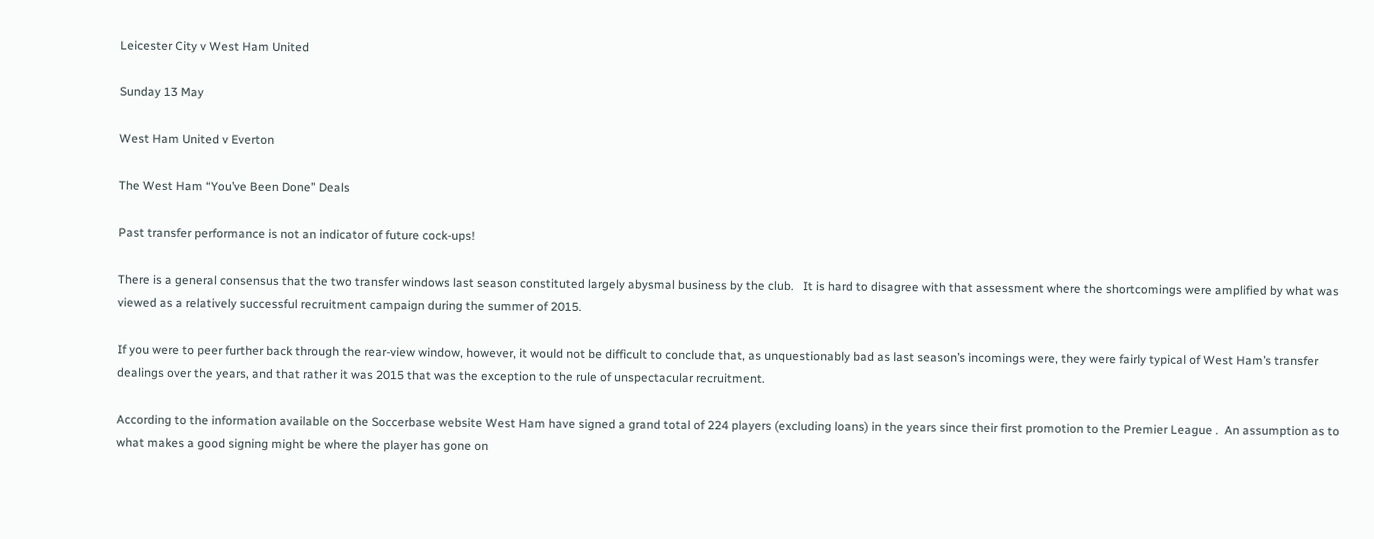Leicester City v West Ham United

Sunday 13 May

West Ham United v Everton

The West Ham “You’ve Been Done” Deals

Past transfer performance is not an indicator of future cock-ups!

There is a general consensus that the two transfer windows last season constituted largely abysmal business by the club.   It is hard to disagree with that assessment where the shortcomings were amplified by what was viewed as a relatively successful recruitment campaign during the summer of 2015.

If you were to peer further back through the rear-view window, however, it would not be difficult to conclude that, as unquestionably bad as last season’s incomings were, they were fairly typical of West Ham’s transfer dealings over the years, and that rather it was 2015 that was the exception to the rule of unspectacular recruitment.

According to the information available on the Soccerbase website West Ham have signed a grand total of 224 players (excluding loans) in the years since their first promotion to the Premier League .  An assumption as to what makes a good signing might be where the player has gone on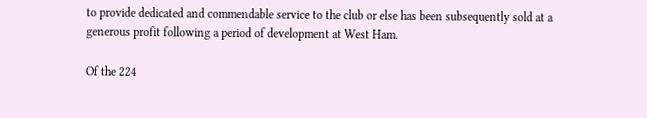to provide dedicated and commendable service to the club or else has been subsequently sold at a generous profit following a period of development at West Ham.

Of the 224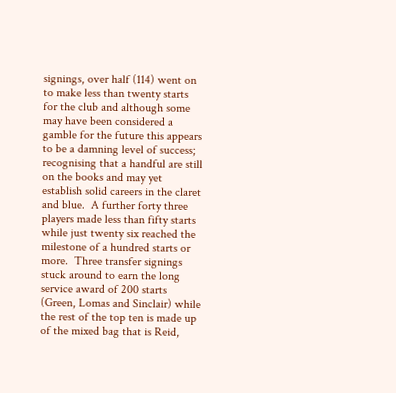signings, over half (114) went on to make less than twenty starts for the club and although some may have been considered a gamble for the future this appears to be a damning level of success; recognising that a handful are still on the books and may yet establish solid careers in the claret and blue.  A further forty three players made less than fifty starts while just twenty six reached the milestone of a hundred starts or more.  Three transfer signings stuck around to earn the long service award of 200 starts (Green, Lomas and Sinclair) while the rest of the top ten is made up of the mixed bag that is Reid,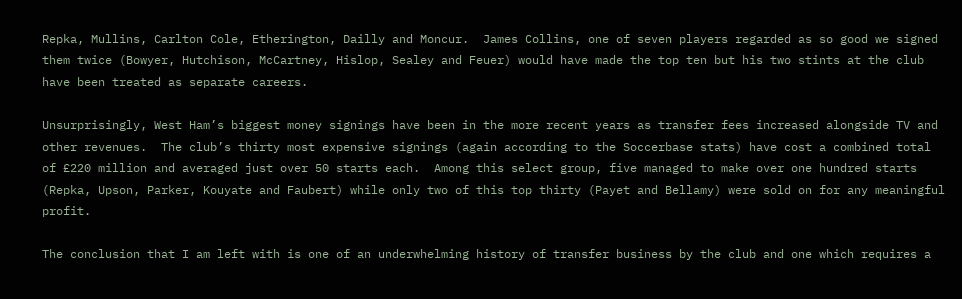Repka, Mullins, Carlton Cole, Etherington, Dailly and Moncur.  James Collins, one of seven players regarded as so good we signed them twice (Bowyer, Hutchison, McCartney, Hislop, Sealey and Feuer) would have made the top ten but his two stints at the club have been treated as separate careers.

Unsurprisingly, West Ham’s biggest money signings have been in the more recent years as transfer fees increased alongside TV and other revenues.  The club’s thirty most expensive signings (again according to the Soccerbase stats) have cost a combined total of £220 million and averaged just over 50 starts each.  Among this select group, five managed to make over one hundred starts (Repka, Upson, Parker, Kouyate and Faubert) while only two of this top thirty (Payet and Bellamy) were sold on for any meaningful profit.

The conclusion that I am left with is one of an underwhelming history of transfer business by the club and one which requires a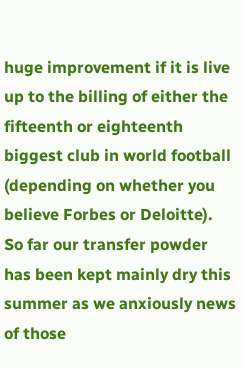huge improvement if it is live up to the billing of either the fifteenth or eighteenth biggest club in world football (depending on whether you believe Forbes or Deloitte).  So far our transfer powder has been kept mainly dry this summer as we anxiously news of those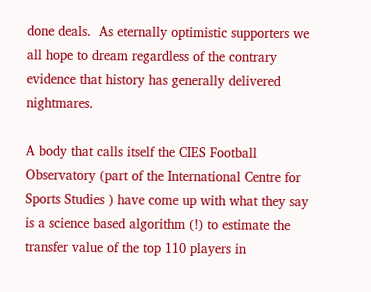done deals.  As eternally optimistic supporters we all hope to dream regardless of the contrary evidence that history has generally delivered nightmares.

A body that calls itself the CIES Football Observatory (part of the International Centre for Sports Studies ) have come up with what they say is a science based algorithm (!) to estimate the transfer value of the top 110 players in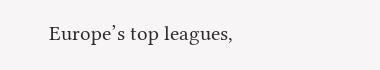Europe’s top leagues,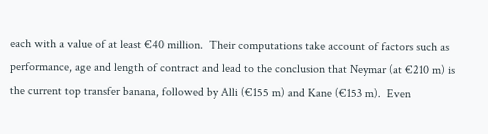each with a value of at least €40 million.  Their computations take account of factors such as performance, age and length of contract and lead to the conclusion that Neymar (at €210 m) is the current top transfer banana, followed by Alli (€155 m) and Kane (€153 m).  Even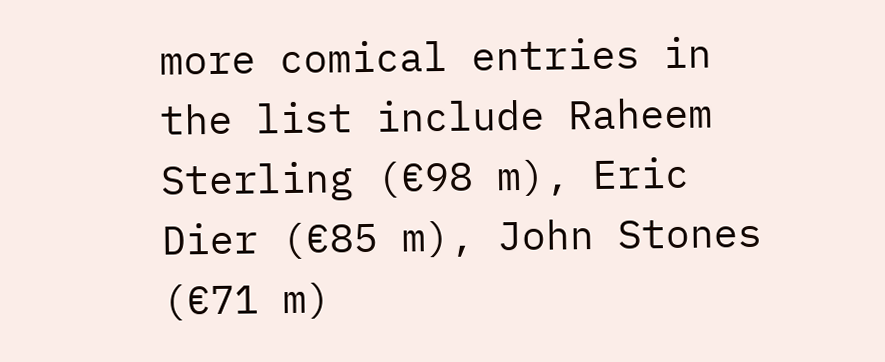more comical entries in the list include Raheem Sterling (€98 m), Eric Dier (€85 m), John Stones (€71 m)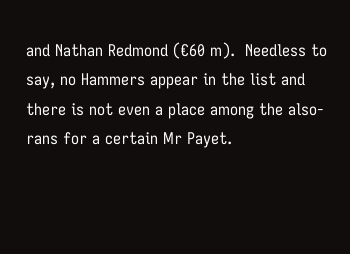and Nathan Redmond (€60 m).  Needless to say, no Hammers appear in the list and there is not even a place among the also-rans for a certain Mr Payet.